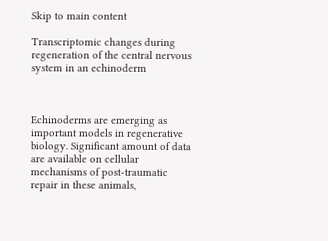Skip to main content

Transcriptomic changes during regeneration of the central nervous system in an echinoderm



Echinoderms are emerging as important models in regenerative biology. Significant amount of data are available on cellular mechanisms of post-traumatic repair in these animals,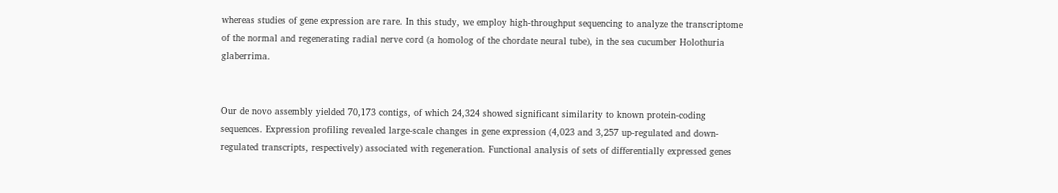whereas studies of gene expression are rare. In this study, we employ high-throughput sequencing to analyze the transcriptome of the normal and regenerating radial nerve cord (a homolog of the chordate neural tube), in the sea cucumber Holothuria glaberrima.


Our de novo assembly yielded 70,173 contigs, of which 24,324 showed significant similarity to known protein-coding sequences. Expression profiling revealed large-scale changes in gene expression (4,023 and 3,257 up-regulated and down-regulated transcripts, respectively) associated with regeneration. Functional analysis of sets of differentially expressed genes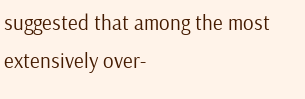suggested that among the most extensively over-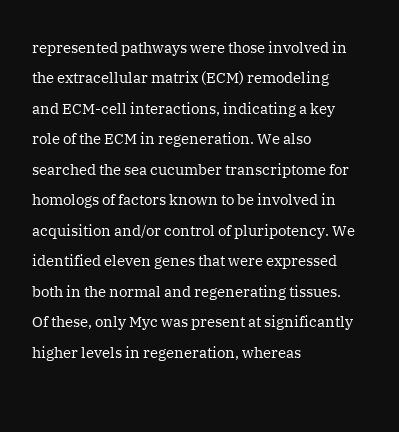represented pathways were those involved in the extracellular matrix (ECM) remodeling and ECM-cell interactions, indicating a key role of the ECM in regeneration. We also searched the sea cucumber transcriptome for homologs of factors known to be involved in acquisition and/or control of pluripotency. We identified eleven genes that were expressed both in the normal and regenerating tissues. Of these, only Myc was present at significantly higher levels in regeneration, whereas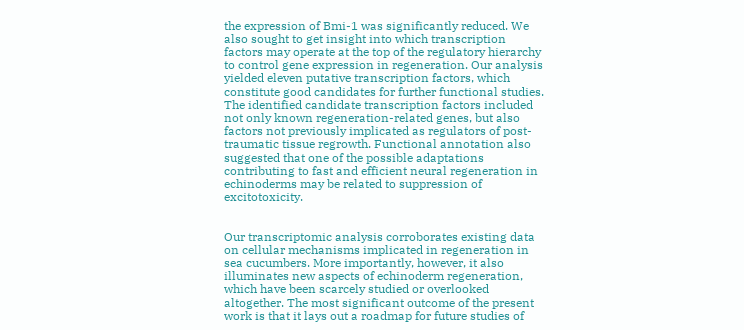the expression of Bmi-1 was significantly reduced. We also sought to get insight into which transcription factors may operate at the top of the regulatory hierarchy to control gene expression in regeneration. Our analysis yielded eleven putative transcription factors, which constitute good candidates for further functional studies. The identified candidate transcription factors included not only known regeneration-related genes, but also factors not previously implicated as regulators of post-traumatic tissue regrowth. Functional annotation also suggested that one of the possible adaptations contributing to fast and efficient neural regeneration in echinoderms may be related to suppression of excitotoxicity.


Our transcriptomic analysis corroborates existing data on cellular mechanisms implicated in regeneration in sea cucumbers. More importantly, however, it also illuminates new aspects of echinoderm regeneration, which have been scarcely studied or overlooked altogether. The most significant outcome of the present work is that it lays out a roadmap for future studies of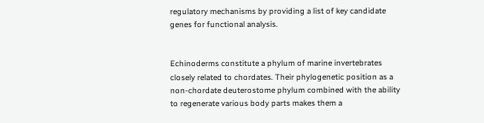regulatory mechanisms by providing a list of key candidate genes for functional analysis.


Echinoderms constitute a phylum of marine invertebrates closely related to chordates. Their phylogenetic position as a non-chordate deuterostome phylum combined with the ability to regenerate various body parts makes them a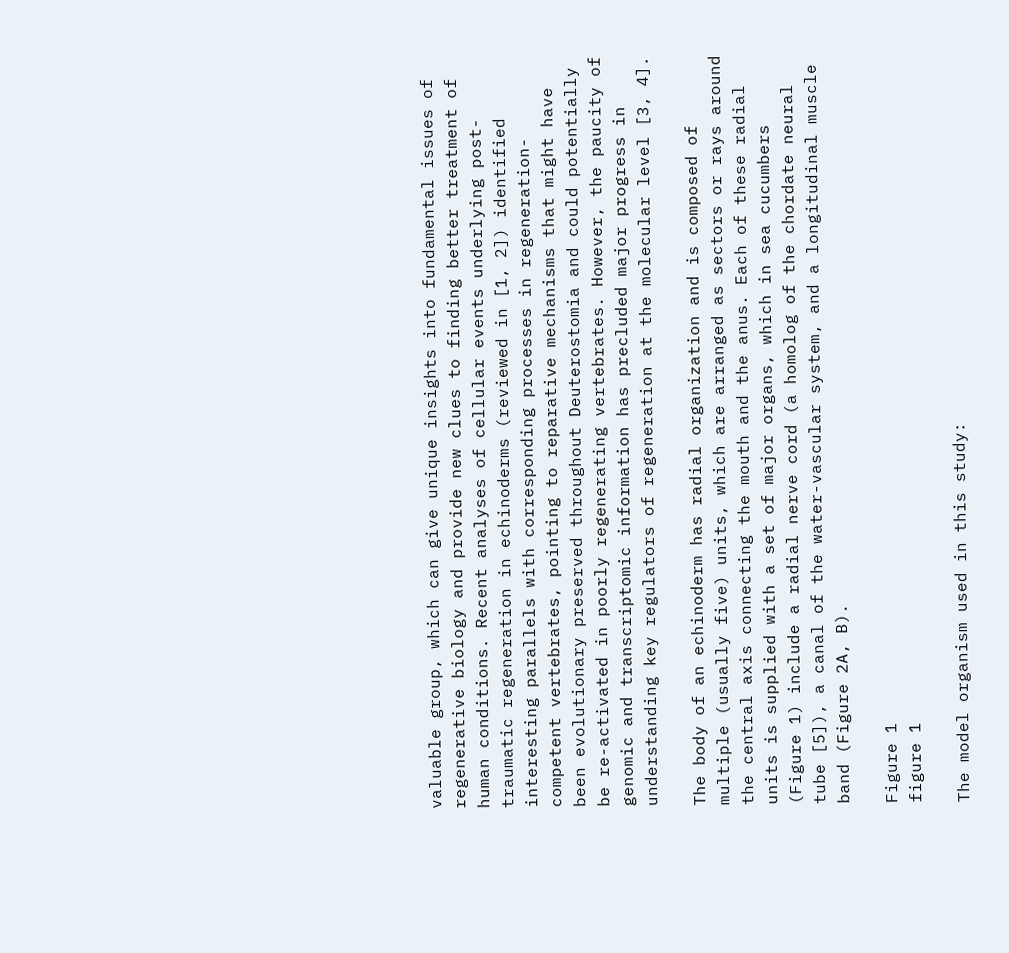valuable group, which can give unique insights into fundamental issues of regenerative biology and provide new clues to finding better treatment of human conditions. Recent analyses of cellular events underlying post-traumatic regeneration in echinoderms (reviewed in [1, 2]) identified interesting parallels with corresponding processes in regeneration-competent vertebrates, pointing to reparative mechanisms that might have been evolutionary preserved throughout Deuterostomia and could potentially be re-activated in poorly regenerating vertebrates. However, the paucity of genomic and transcriptomic information has precluded major progress in understanding key regulators of regeneration at the molecular level [3, 4].

The body of an echinoderm has radial organization and is composed of multiple (usually five) units, which are arranged as sectors or rays around the central axis connecting the mouth and the anus. Each of these radial units is supplied with a set of major organs, which in sea cucumbers (Figure 1) include a radial nerve cord (a homolog of the chordate neural tube [5]), a canal of the water-vascular system, and a longitudinal muscle band (Figure 2A, B).

Figure 1
figure 1

The model organism used in this study: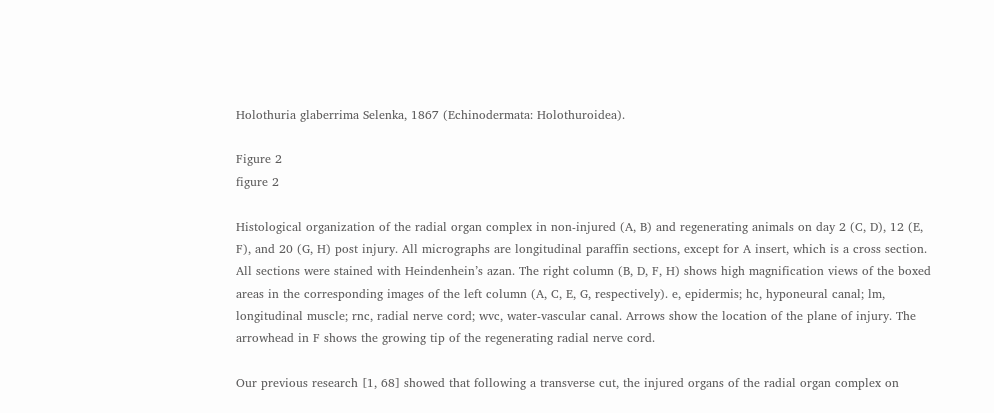Holothuria glaberrima Selenka, 1867 (Echinodermata: Holothuroidea).

Figure 2
figure 2

Histological organization of the radial organ complex in non-injured (A, B) and regenerating animals on day 2 (C, D), 12 (E, F), and 20 (G, H) post injury. All micrographs are longitudinal paraffin sections, except for A insert, which is a cross section. All sections were stained with Heindenhein’s azan. The right column (B, D, F, H) shows high magnification views of the boxed areas in the corresponding images of the left column (A, C, E, G, respectively). e, epidermis; hc, hyponeural canal; lm, longitudinal muscle; rnc, radial nerve cord; wvc, water-vascular canal. Arrows show the location of the plane of injury. The arrowhead in F shows the growing tip of the regenerating radial nerve cord.

Our previous research [1, 68] showed that following a transverse cut, the injured organs of the radial organ complex on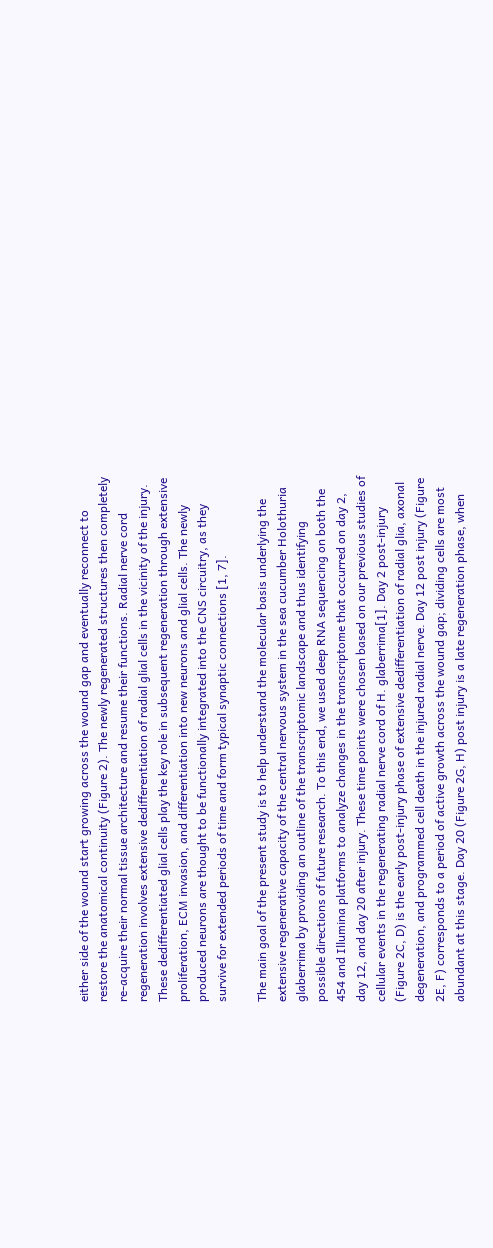either side of the wound start growing across the wound gap and eventually reconnect to restore the anatomical continuity (Figure 2). The newly regenerated structures then completely re-acquire their normal tissue architecture and resume their functions. Radial nerve cord regeneration involves extensive dedifferentiation of radial glial cells in the vicinity of the injury. These dedifferentiated glial cells play the key role in subsequent regeneration through extensive proliferation, ECM invasion, and differentiation into new neurons and glial cells. The newly produced neurons are thought to be functionally integrated into the CNS circuitry, as they survive for extended periods of time and form typical synaptic connections [1, 7].

The main goal of the present study is to help understand the molecular basis underlying the extensive regenerative capacity of the central nervous system in the sea cucumber Holothuria glaberrima by providing an outline of the transcriptomic landscape and thus identifying possible directions of future research. To this end, we used deep RNA sequencing on both the 454 and Illumina platforms to analyze changes in the transcriptome that occurred on day 2, day 12, and day 20 after injury. These time points were chosen based on our previous studies of cellular events in the regenerating radial nerve cord of H. glaberrima[1]. Day 2 post-injury (Figure 2C, D) is the early post-injury phase of extensive dedifferentiation of radial glia, axonal degeneration, and programmed cell death in the injured radial nerve. Day 12 post injury (Figure 2E, F) corresponds to a period of active growth across the wound gap; dividing cells are most abundant at this stage. Day 20 (Figure 2G, H) post injury is a late regeneration phase, when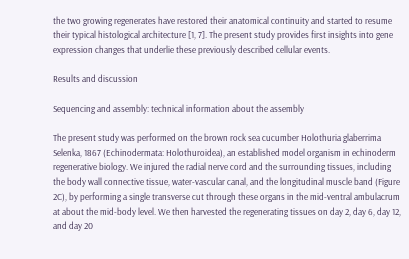the two growing regenerates have restored their anatomical continuity and started to resume their typical histological architecture [1, 7]. The present study provides first insights into gene expression changes that underlie these previously described cellular events.

Results and discussion

Sequencing and assembly: technical information about the assembly

The present study was performed on the brown rock sea cucumber Holothuria glaberrima Selenka, 1867 (Echinodermata: Holothuroidea), an established model organism in echinoderm regenerative biology. We injured the radial nerve cord and the surrounding tissues, including the body wall connective tissue, water-vascular canal, and the longitudinal muscle band (Figure 2C), by performing a single transverse cut through these organs in the mid-ventral ambulacrum at about the mid-body level. We then harvested the regenerating tissues on day 2, day 6, day 12, and day 20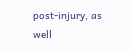post-injury, as well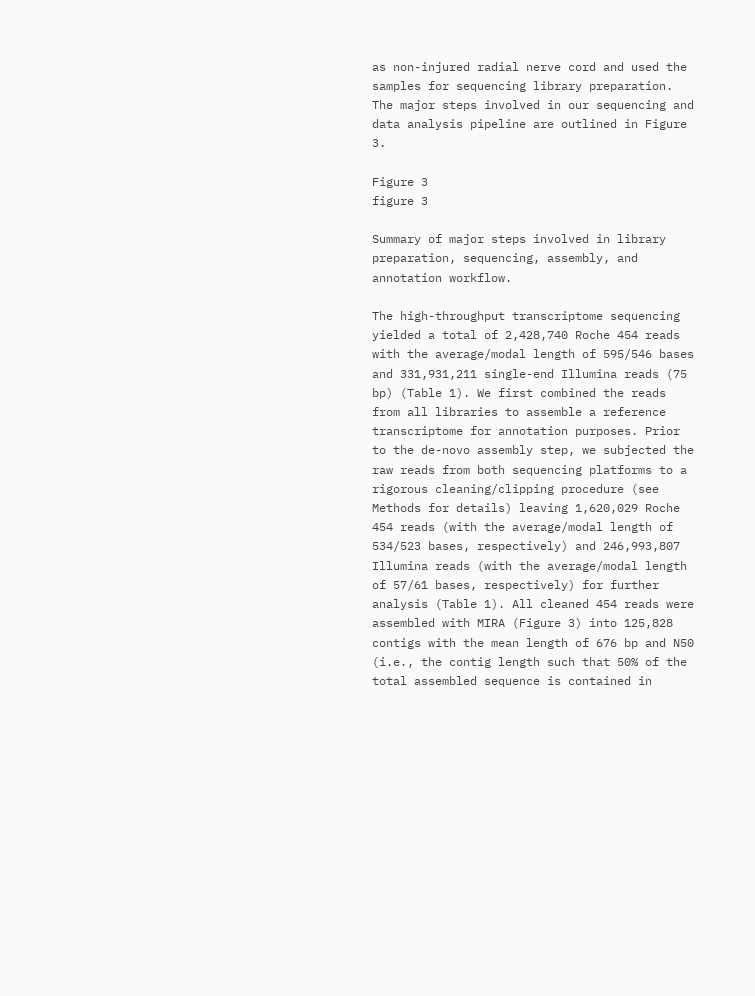as non-injured radial nerve cord and used the samples for sequencing library preparation. The major steps involved in our sequencing and data analysis pipeline are outlined in Figure 3.

Figure 3
figure 3

Summary of major steps involved in library preparation, sequencing, assembly, and annotation workflow.

The high-throughput transcriptome sequencing yielded a total of 2,428,740 Roche 454 reads with the average/modal length of 595/546 bases and 331,931,211 single-end Illumina reads (75 bp) (Table 1). We first combined the reads from all libraries to assemble a reference transcriptome for annotation purposes. Prior to the de-novo assembly step, we subjected the raw reads from both sequencing platforms to a rigorous cleaning/clipping procedure (see Methods for details) leaving 1,620,029 Roche 454 reads (with the average/modal length of 534/523 bases, respectively) and 246,993,807 Illumina reads (with the average/modal length of 57/61 bases, respectively) for further analysis (Table 1). All cleaned 454 reads were assembled with MIRA (Figure 3) into 125,828 contigs with the mean length of 676 bp and N50 (i.e., the contig length such that 50% of the total assembled sequence is contained in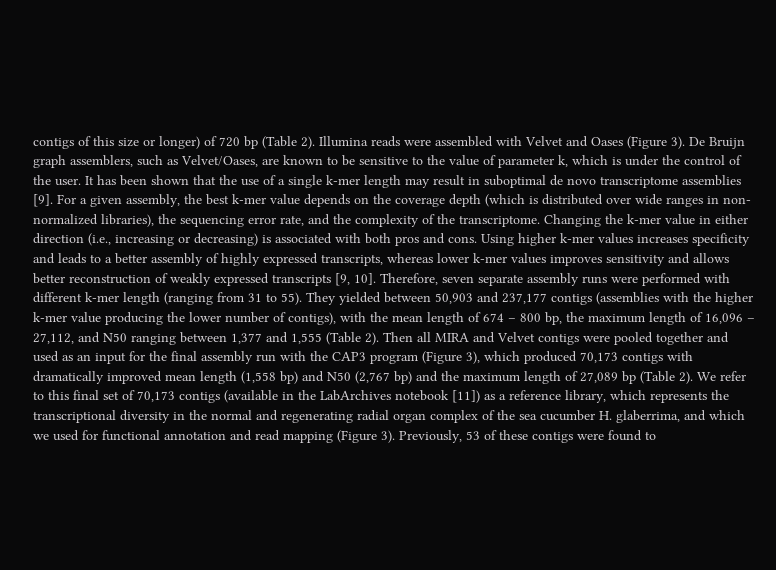contigs of this size or longer) of 720 bp (Table 2). Illumina reads were assembled with Velvet and Oases (Figure 3). De Bruijn graph assemblers, such as Velvet/Oases, are known to be sensitive to the value of parameter k, which is under the control of the user. It has been shown that the use of a single k-mer length may result in suboptimal de novo transcriptome assemblies [9]. For a given assembly, the best k-mer value depends on the coverage depth (which is distributed over wide ranges in non-normalized libraries), the sequencing error rate, and the complexity of the transcriptome. Changing the k-mer value in either direction (i.e., increasing or decreasing) is associated with both pros and cons. Using higher k-mer values increases specificity and leads to a better assembly of highly expressed transcripts, whereas lower k-mer values improves sensitivity and allows better reconstruction of weakly expressed transcripts [9, 10]. Therefore, seven separate assembly runs were performed with different k-mer length (ranging from 31 to 55). They yielded between 50,903 and 237,177 contigs (assemblies with the higher k-mer value producing the lower number of contigs), with the mean length of 674 – 800 bp, the maximum length of 16,096 – 27,112, and N50 ranging between 1,377 and 1,555 (Table 2). Then all MIRA and Velvet contigs were pooled together and used as an input for the final assembly run with the CAP3 program (Figure 3), which produced 70,173 contigs with dramatically improved mean length (1,558 bp) and N50 (2,767 bp) and the maximum length of 27,089 bp (Table 2). We refer to this final set of 70,173 contigs (available in the LabArchives notebook [11]) as a reference library, which represents the transcriptional diversity in the normal and regenerating radial organ complex of the sea cucumber H. glaberrima, and which we used for functional annotation and read mapping (Figure 3). Previously, 53 of these contigs were found to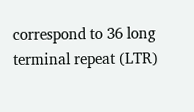correspond to 36 long terminal repeat (LTR)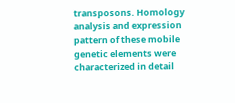transposons. Homology analysis and expression pattern of these mobile genetic elements were characterized in detail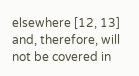elsewhere [12, 13] and, therefore, will not be covered in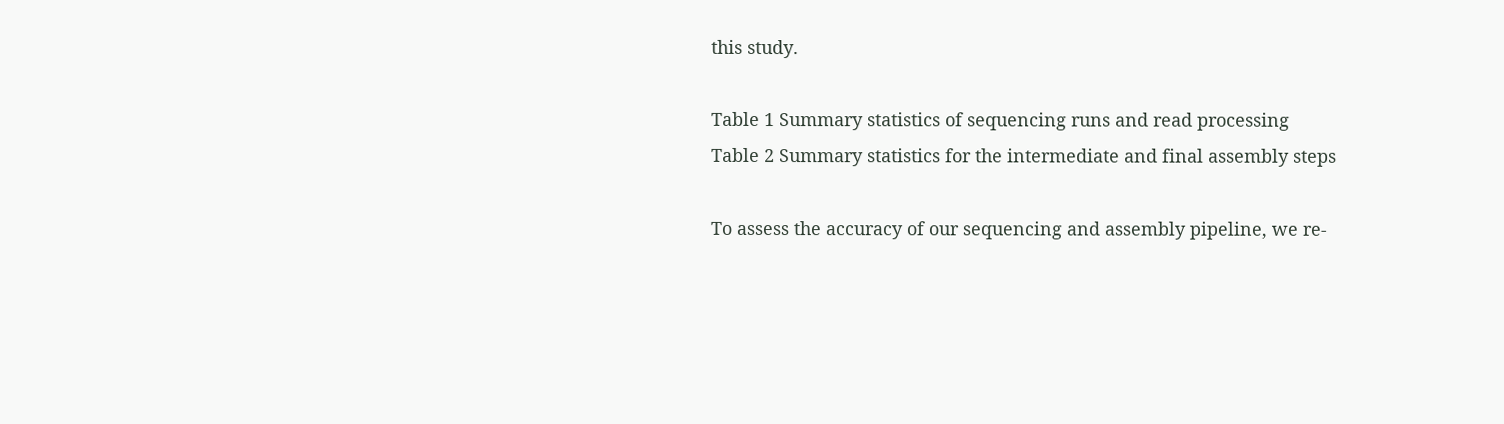this study.

Table 1 Summary statistics of sequencing runs and read processing
Table 2 Summary statistics for the intermediate and final assembly steps

To assess the accuracy of our sequencing and assembly pipeline, we re-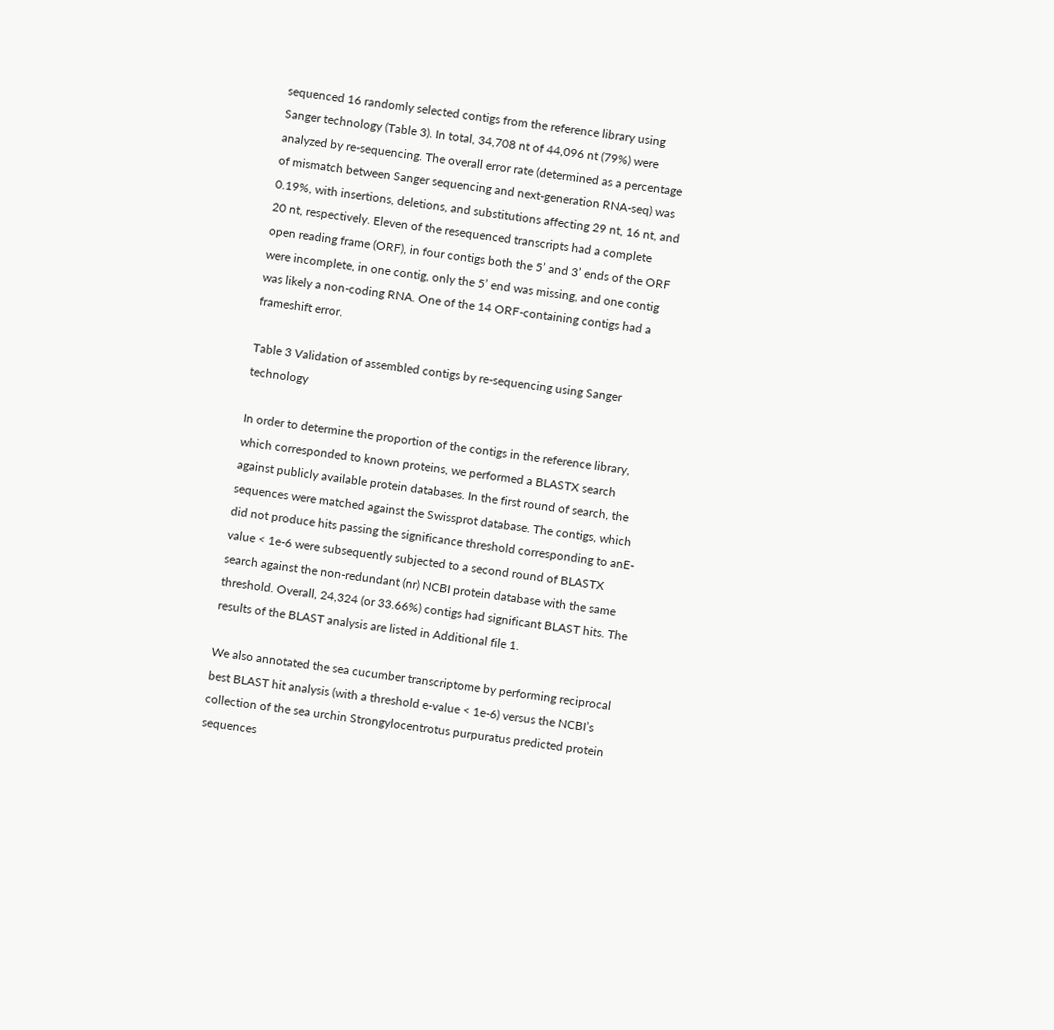sequenced 16 randomly selected contigs from the reference library using Sanger technology (Table 3). In total, 34,708 nt of 44,096 nt (79%) were analyzed by re-sequencing. The overall error rate (determined as a percentage of mismatch between Sanger sequencing and next-generation RNA-seq) was 0.19%, with insertions, deletions, and substitutions affecting 29 nt, 16 nt, and 20 nt, respectively. Eleven of the resequenced transcripts had a complete open reading frame (ORF), in four contigs both the 5’ and 3’ ends of the ORF were incomplete, in one contig, only the 5’ end was missing, and one contig was likely a non-coding RNA. One of the 14 ORF-containing contigs had a frameshift error.

Table 3 Validation of assembled contigs by re-sequencing using Sanger technology

In order to determine the proportion of the contigs in the reference library, which corresponded to known proteins, we performed a BLASTX search against publicly available protein databases. In the first round of search, the sequences were matched against the Swissprot database. The contigs, which did not produce hits passing the significance threshold corresponding to anE-value < 1e-6 were subsequently subjected to a second round of BLASTX search against the non-redundant (nr) NCBI protein database with the same threshold. Overall, 24,324 (or 33.66%) contigs had significant BLAST hits. The results of the BLAST analysis are listed in Additional file 1.

We also annotated the sea cucumber transcriptome by performing reciprocal best BLAST hit analysis (with a threshold e-value < 1e-6) versus the NCBI’s collection of the sea urchin Strongylocentrotus purpuratus predicted protein sequences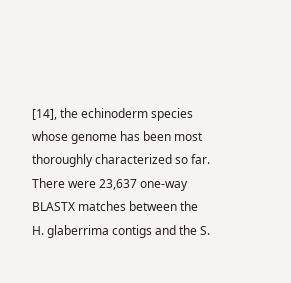[14], the echinoderm species whose genome has been most thoroughly characterized so far. There were 23,637 one-way BLASTX matches between the H. glaberrima contigs and the S.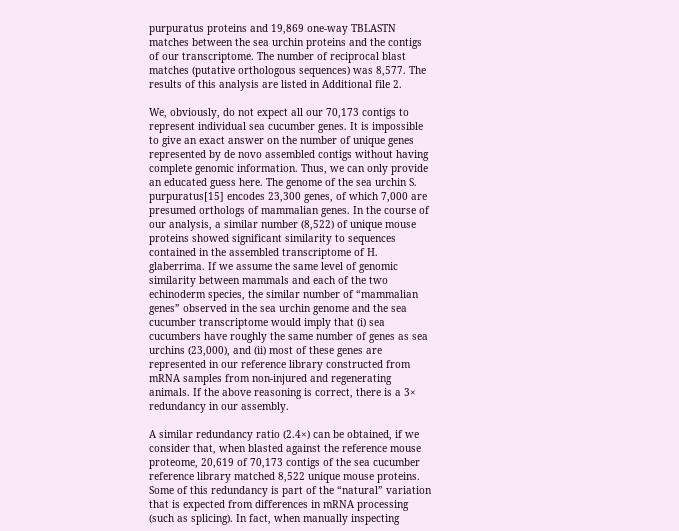purpuratus proteins and 19,869 one-way TBLASTN matches between the sea urchin proteins and the contigs of our transcriptome. The number of reciprocal blast matches (putative orthologous sequences) was 8,577. The results of this analysis are listed in Additional file 2.

We, obviously, do not expect all our 70,173 contigs to represent individual sea cucumber genes. It is impossible to give an exact answer on the number of unique genes represented by de novo assembled contigs without having complete genomic information. Thus, we can only provide an educated guess here. The genome of the sea urchin S. purpuratus[15] encodes 23,300 genes, of which 7,000 are presumed orthologs of mammalian genes. In the course of our analysis, a similar number (8,522) of unique mouse proteins showed significant similarity to sequences contained in the assembled transcriptome of H. glaberrima. If we assume the same level of genomic similarity between mammals and each of the two echinoderm species, the similar number of “mammalian genes” observed in the sea urchin genome and the sea cucumber transcriptome would imply that (i) sea cucumbers have roughly the same number of genes as sea urchins (23,000), and (ii) most of these genes are represented in our reference library constructed from mRNA samples from non-injured and regenerating animals. If the above reasoning is correct, there is a 3× redundancy in our assembly.

A similar redundancy ratio (2.4×) can be obtained, if we consider that, when blasted against the reference mouse proteome, 20,619 of 70,173 contigs of the sea cucumber reference library matched 8,522 unique mouse proteins. Some of this redundancy is part of the “natural” variation that is expected from differences in mRNA processing (such as splicing). In fact, when manually inspecting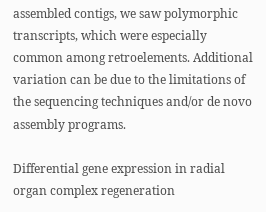assembled contigs, we saw polymorphic transcripts, which were especially common among retroelements. Additional variation can be due to the limitations of the sequencing techniques and/or de novo assembly programs.

Differential gene expression in radial organ complex regeneration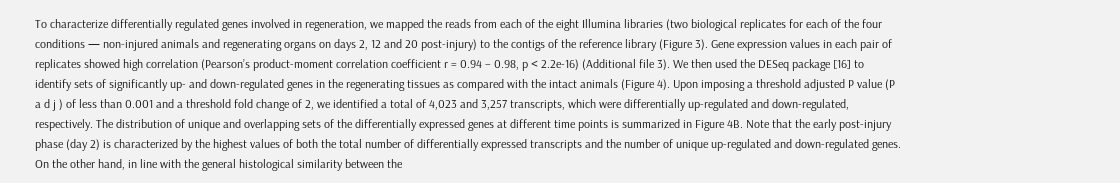To characterize differentially regulated genes involved in regeneration, we mapped the reads from each of the eight Illumina libraries (two biological replicates for each of the four conditions — non-injured animals and regenerating organs on days 2, 12 and 20 post-injury) to the contigs of the reference library (Figure 3). Gene expression values in each pair of replicates showed high correlation (Pearson’s product-moment correlation coefficient r = 0.94 – 0.98, p < 2.2e-16) (Additional file 3). We then used the DESeq package [16] to identify sets of significantly up- and down-regulated genes in the regenerating tissues as compared with the intact animals (Figure 4). Upon imposing a threshold adjusted P value (P a d j ) of less than 0.001 and a threshold fold change of 2, we identified a total of 4,023 and 3,257 transcripts, which were differentially up-regulated and down-regulated, respectively. The distribution of unique and overlapping sets of the differentially expressed genes at different time points is summarized in Figure 4B. Note that the early post-injury phase (day 2) is characterized by the highest values of both the total number of differentially expressed transcripts and the number of unique up-regulated and down-regulated genes. On the other hand, in line with the general histological similarity between the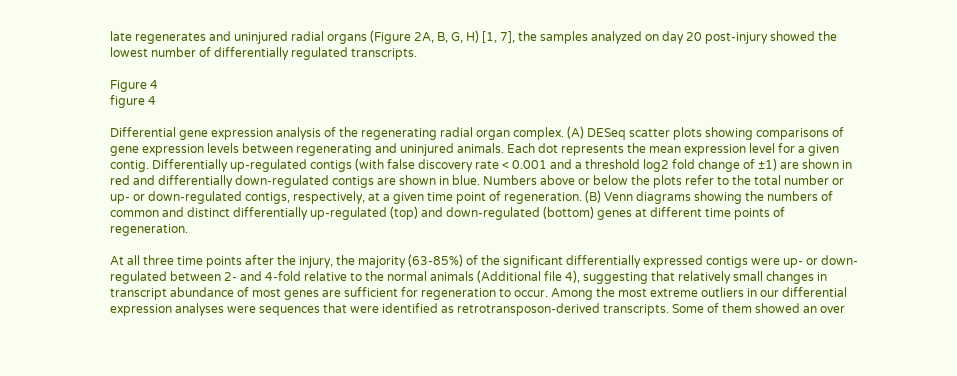late regenerates and uninjured radial organs (Figure 2A, B, G, H) [1, 7], the samples analyzed on day 20 post-injury showed the lowest number of differentially regulated transcripts.

Figure 4
figure 4

Differential gene expression analysis of the regenerating radial organ complex. (A) DESeq scatter plots showing comparisons of gene expression levels between regenerating and uninjured animals. Each dot represents the mean expression level for a given contig. Differentially up-regulated contigs (with false discovery rate < 0.001 and a threshold log2 fold change of ±1) are shown in red and differentially down-regulated contigs are shown in blue. Numbers above or below the plots refer to the total number or up- or down-regulated contigs, respectively, at a given time point of regeneration. (B) Venn diagrams showing the numbers of common and distinct differentially up-regulated (top) and down-regulated (bottom) genes at different time points of regeneration.

At all three time points after the injury, the majority (63-85%) of the significant differentially expressed contigs were up- or down-regulated between 2- and 4-fold relative to the normal animals (Additional file 4), suggesting that relatively small changes in transcript abundance of most genes are sufficient for regeneration to occur. Among the most extreme outliers in our differential expression analyses were sequences that were identified as retrotransposon-derived transcripts. Some of them showed an over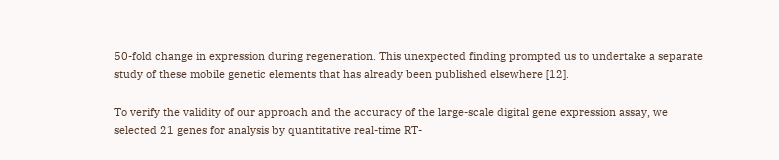50-fold change in expression during regeneration. This unexpected finding prompted us to undertake a separate study of these mobile genetic elements that has already been published elsewhere [12].

To verify the validity of our approach and the accuracy of the large-scale digital gene expression assay, we selected 21 genes for analysis by quantitative real-time RT-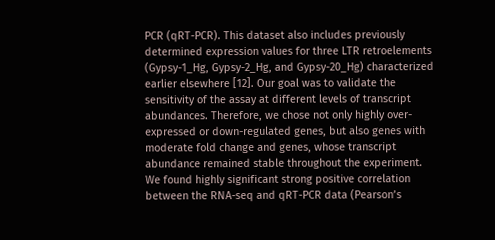PCR (qRT-PCR). This dataset also includes previously determined expression values for three LTR retroelements (Gypsy-1_Hg, Gypsy-2_Hg, and Gypsy-20_Hg) characterized earlier elsewhere [12]. Our goal was to validate the sensitivity of the assay at different levels of transcript abundances. Therefore, we chose not only highly over-expressed or down-regulated genes, but also genes with moderate fold change and genes, whose transcript abundance remained stable throughout the experiment. We found highly significant strong positive correlation between the RNA-seq and qRT-PCR data (Pearson’s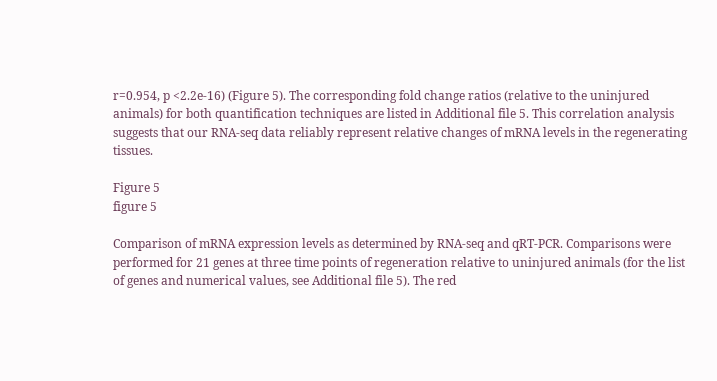r=0.954, p <2.2e-16) (Figure 5). The corresponding fold change ratios (relative to the uninjured animals) for both quantification techniques are listed in Additional file 5. This correlation analysis suggests that our RNA-seq data reliably represent relative changes of mRNA levels in the regenerating tissues.

Figure 5
figure 5

Comparison of mRNA expression levels as determined by RNA-seq and qRT-PCR. Comparisons were performed for 21 genes at three time points of regeneration relative to uninjured animals (for the list of genes and numerical values, see Additional file 5). The red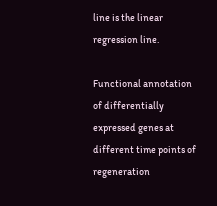line is the linear regression line.

Functional annotation of differentially expressed genes at different time points of regeneration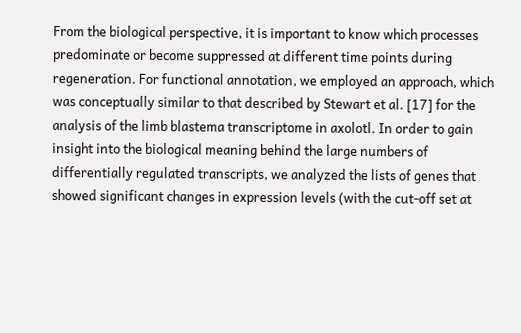From the biological perspective, it is important to know which processes predominate or become suppressed at different time points during regeneration. For functional annotation, we employed an approach, which was conceptually similar to that described by Stewart et al. [17] for the analysis of the limb blastema transcriptome in axolotl. In order to gain insight into the biological meaning behind the large numbers of differentially regulated transcripts, we analyzed the lists of genes that showed significant changes in expression levels (with the cut-off set at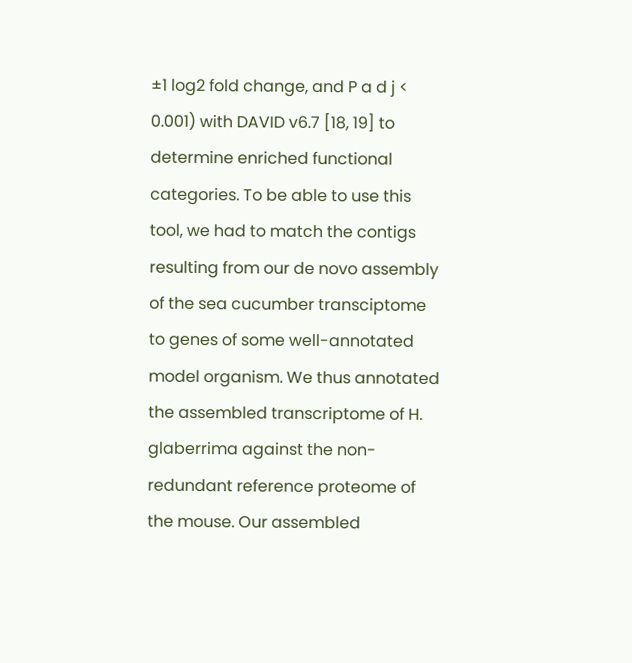±1 log2 fold change, and P a d j < 0.001) with DAVID v6.7 [18, 19] to determine enriched functional categories. To be able to use this tool, we had to match the contigs resulting from our de novo assembly of the sea cucumber transciptome to genes of some well-annotated model organism. We thus annotated the assembled transcriptome of H. glaberrima against the non-redundant reference proteome of the mouse. Our assembled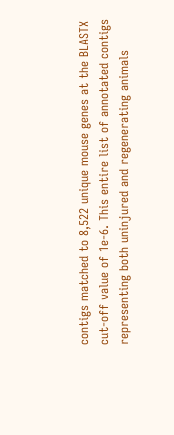contigs matched to 8,522 unique mouse genes at the BLASTX cut-off value of 1e-6. This entire list of annotated contigs representing both uninjured and regenerating animals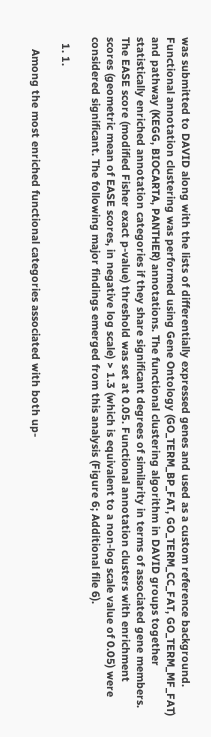was submitted to DAVID along with the lists of differentially expressed genes and used as a custom reference background. Functional annotation clustering was performed using Gene Ontology (GO_TERM_BP_FAT, GO_TERM_CC_FAT, GO_TERM_MF_FAT) and pathway (KEGG, BIOCARTA, PANTHER) annotations. The functional clustering algorithm in DAVID groups together statistically enriched annotation categories if they share significant degrees of similarity in terms of associated gene members. The EASE score (modified Fisher exact p-value) threshold was set at 0.05. Functional annotation clusters with enrichment scores (geometric mean of EASE scores, in negative log scale) > 1.3 (which is equivalent to a non-log scale value of 0.05) were considered significant. The following major findings emerged from this analysis (Figure 6; Additional file 6).

  1. 1.

    Among the most enriched functional categories associated with both up-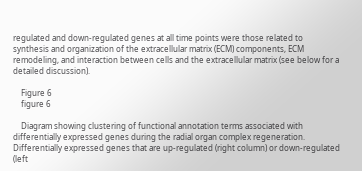regulated and down-regulated genes at all time points were those related to synthesis and organization of the extracellular matrix (ECM) components, ECM remodeling, and interaction between cells and the extracellular matrix (see below for a detailed discussion).

    Figure 6
    figure 6

    Diagram showing clustering of functional annotation terms associated with differentially expressed genes during the radial organ complex regeneration. Differentially expressed genes that are up-regulated (right column) or down-regulated (left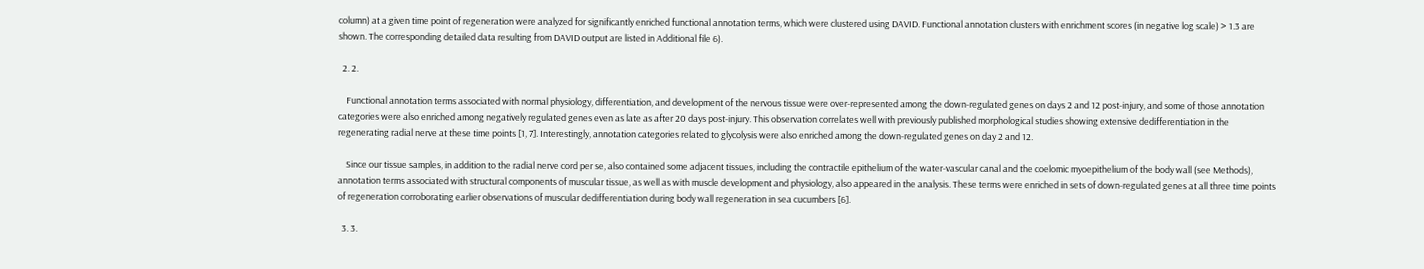column) at a given time point of regeneration were analyzed for significantly enriched functional annotation terms, which were clustered using DAVID. Functional annotation clusters with enrichment scores (in negative log scale) > 1.3 are shown. The corresponding detailed data resulting from DAVID output are listed in Additional file 6).

  2. 2.

    Functional annotation terms associated with normal physiology, differentiation, and development of the nervous tissue were over-represented among the down-regulated genes on days 2 and 12 post-injury, and some of those annotation categories were also enriched among negatively regulated genes even as late as after 20 days post-injury. This observation correlates well with previously published morphological studies showing extensive dedifferentiation in the regenerating radial nerve at these time points [1, 7]. Interestingly, annotation categories related to glycolysis were also enriched among the down-regulated genes on day 2 and 12.

    Since our tissue samples, in addition to the radial nerve cord per se, also contained some adjacent tissues, including the contractile epithelium of the water-vascular canal and the coelomic myoepithelium of the body wall (see Methods), annotation terms associated with structural components of muscular tissue, as well as with muscle development and physiology, also appeared in the analysis. These terms were enriched in sets of down-regulated genes at all three time points of regeneration corroborating earlier observations of muscular dedifferentiation during body wall regeneration in sea cucumbers [6].

  3. 3.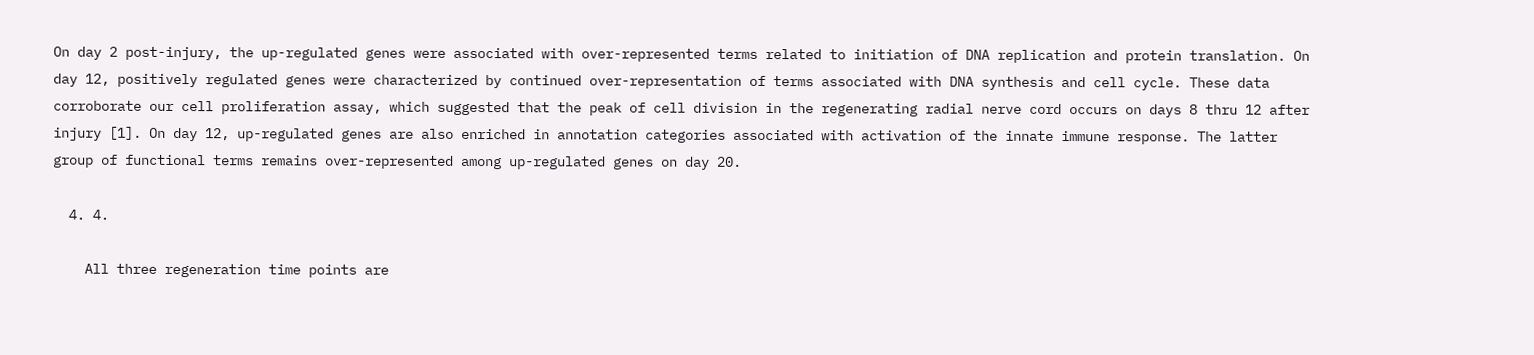On day 2 post-injury, the up-regulated genes were associated with over-represented terms related to initiation of DNA replication and protein translation. On day 12, positively regulated genes were characterized by continued over-representation of terms associated with DNA synthesis and cell cycle. These data corroborate our cell proliferation assay, which suggested that the peak of cell division in the regenerating radial nerve cord occurs on days 8 thru 12 after injury [1]. On day 12, up-regulated genes are also enriched in annotation categories associated with activation of the innate immune response. The latter group of functional terms remains over-represented among up-regulated genes on day 20.

  4. 4.

    All three regeneration time points are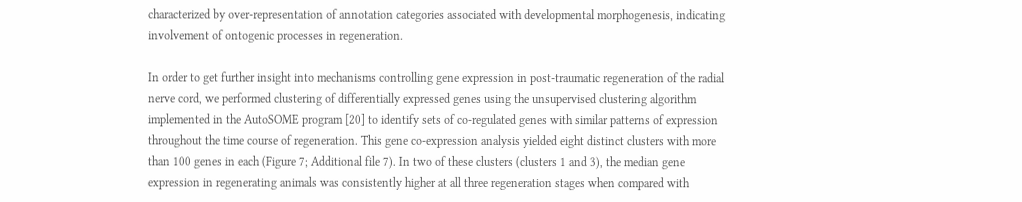characterized by over-representation of annotation categories associated with developmental morphogenesis, indicating involvement of ontogenic processes in regeneration.

In order to get further insight into mechanisms controlling gene expression in post-traumatic regeneration of the radial nerve cord, we performed clustering of differentially expressed genes using the unsupervised clustering algorithm implemented in the AutoSOME program [20] to identify sets of co-regulated genes with similar patterns of expression throughout the time course of regeneration. This gene co-expression analysis yielded eight distinct clusters with more than 100 genes in each (Figure 7; Additional file 7). In two of these clusters (clusters 1 and 3), the median gene expression in regenerating animals was consistently higher at all three regeneration stages when compared with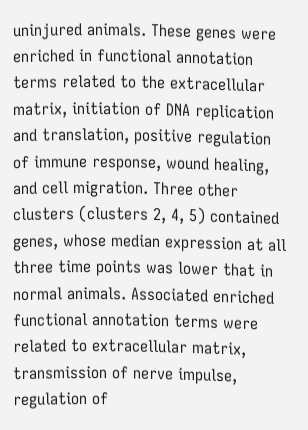uninjured animals. These genes were enriched in functional annotation terms related to the extracellular matrix, initiation of DNA replication and translation, positive regulation of immune response, wound healing, and cell migration. Three other clusters (clusters 2, 4, 5) contained genes, whose median expression at all three time points was lower that in normal animals. Associated enriched functional annotation terms were related to extracellular matrix, transmission of nerve impulse, regulation of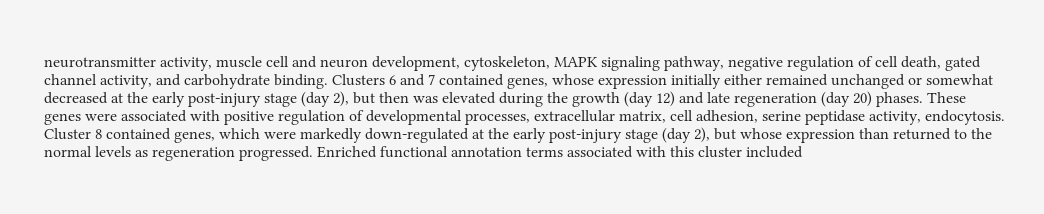neurotransmitter activity, muscle cell and neuron development, cytoskeleton, MAPK signaling pathway, negative regulation of cell death, gated channel activity, and carbohydrate binding. Clusters 6 and 7 contained genes, whose expression initially either remained unchanged or somewhat decreased at the early post-injury stage (day 2), but then was elevated during the growth (day 12) and late regeneration (day 20) phases. These genes were associated with positive regulation of developmental processes, extracellular matrix, cell adhesion, serine peptidase activity, endocytosis. Cluster 8 contained genes, which were markedly down-regulated at the early post-injury stage (day 2), but whose expression than returned to the normal levels as regeneration progressed. Enriched functional annotation terms associated with this cluster included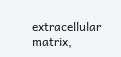extracellular matrix,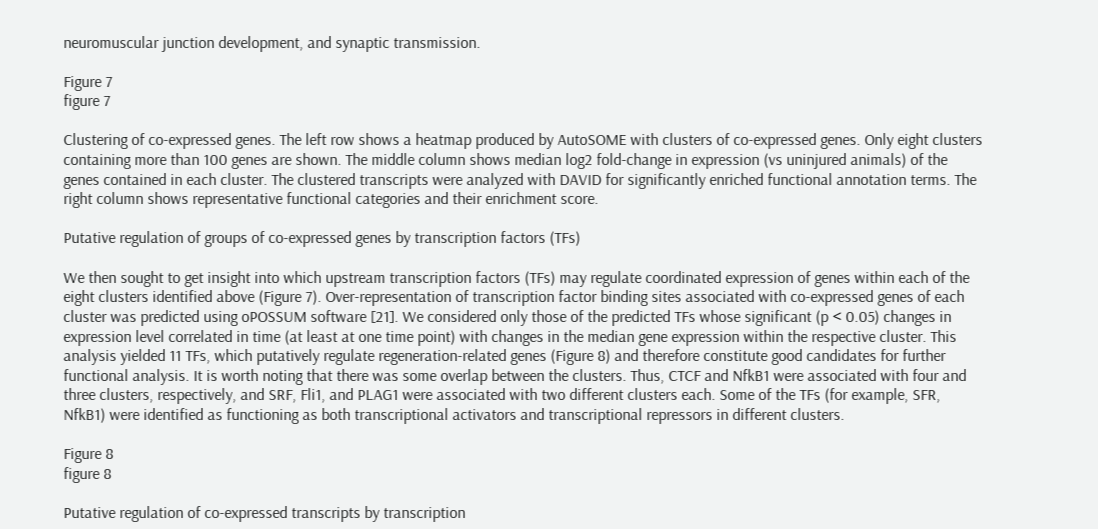neuromuscular junction development, and synaptic transmission.

Figure 7
figure 7

Clustering of co-expressed genes. The left row shows a heatmap produced by AutoSOME with clusters of co-expressed genes. Only eight clusters containing more than 100 genes are shown. The middle column shows median log2 fold-change in expression (vs uninjured animals) of the genes contained in each cluster. The clustered transcripts were analyzed with DAVID for significantly enriched functional annotation terms. The right column shows representative functional categories and their enrichment score.

Putative regulation of groups of co-expressed genes by transcription factors (TFs)

We then sought to get insight into which upstream transcription factors (TFs) may regulate coordinated expression of genes within each of the eight clusters identified above (Figure 7). Over-representation of transcription factor binding sites associated with co-expressed genes of each cluster was predicted using oPOSSUM software [21]. We considered only those of the predicted TFs whose significant (p < 0.05) changes in expression level correlated in time (at least at one time point) with changes in the median gene expression within the respective cluster. This analysis yielded 11 TFs, which putatively regulate regeneration-related genes (Figure 8) and therefore constitute good candidates for further functional analysis. It is worth noting that there was some overlap between the clusters. Thus, CTCF and NfkB1 were associated with four and three clusters, respectively, and SRF, Fli1, and PLAG1 were associated with two different clusters each. Some of the TFs (for example, SFR, NfkB1) were identified as functioning as both transcriptional activators and transcriptional repressors in different clusters.

Figure 8
figure 8

Putative regulation of co-expressed transcripts by transcription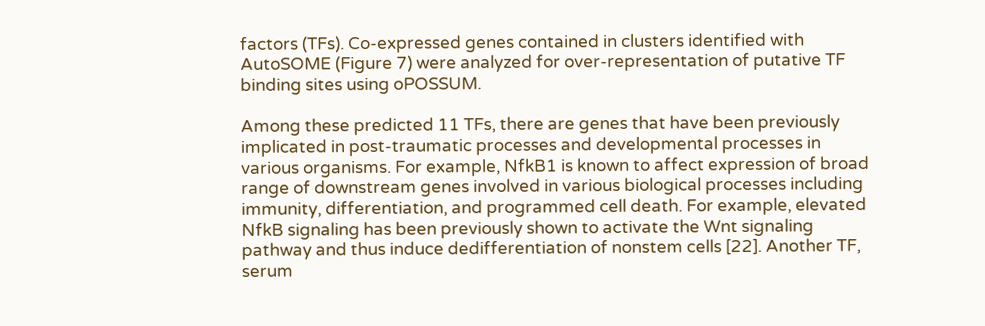factors (TFs). Co-expressed genes contained in clusters identified with AutoSOME (Figure 7) were analyzed for over-representation of putative TF binding sites using oPOSSUM.

Among these predicted 11 TFs, there are genes that have been previously implicated in post-traumatic processes and developmental processes in various organisms. For example, NfkB1 is known to affect expression of broad range of downstream genes involved in various biological processes including immunity, differentiation, and programmed cell death. For example, elevated NfkB signaling has been previously shown to activate the Wnt signaling pathway and thus induce dedifferentiation of nonstem cells [22]. Another TF, serum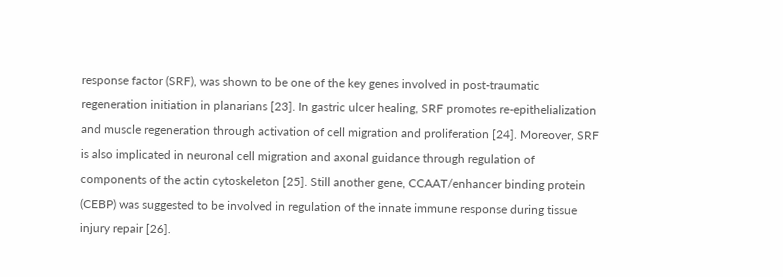response factor (SRF), was shown to be one of the key genes involved in post-traumatic regeneration initiation in planarians [23]. In gastric ulcer healing, SRF promotes re-epithelialization and muscle regeneration through activation of cell migration and proliferation [24]. Moreover, SRF is also implicated in neuronal cell migration and axonal guidance through regulation of components of the actin cytoskeleton [25]. Still another gene, CCAAT/enhancer binding protein (CEBP) was suggested to be involved in regulation of the innate immune response during tissue injury repair [26].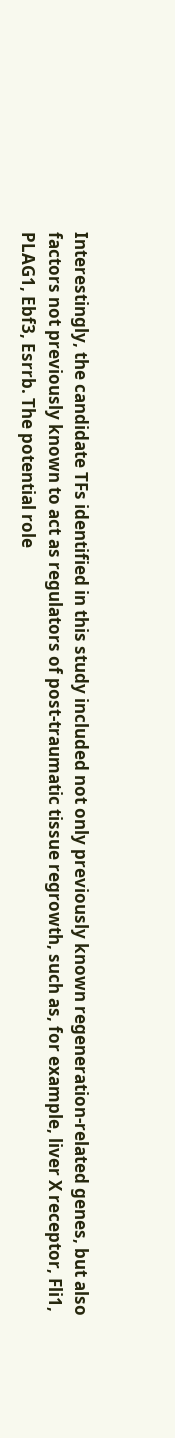Interestingly, the candidate TFs identified in this study included not only previously known regeneration-related genes, but also factors not previously known to act as regulators of post-traumatic tissue regrowth, such as, for example, liver X receptor, Fli1, PLAG1, Ebf3, Esrrb. The potential role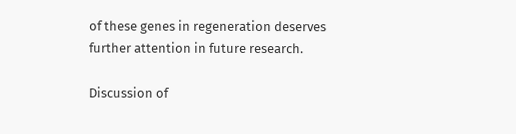of these genes in regeneration deserves further attention in future research.

Discussion of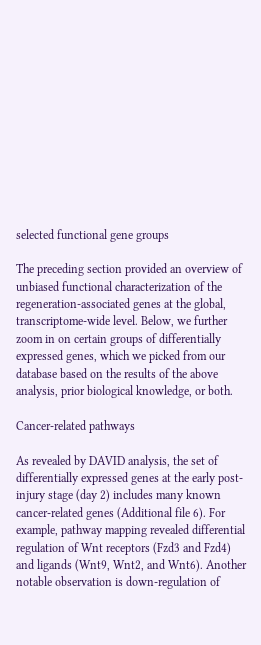selected functional gene groups

The preceding section provided an overview of unbiased functional characterization of the regeneration-associated genes at the global, transcriptome-wide level. Below, we further zoom in on certain groups of differentially expressed genes, which we picked from our database based on the results of the above analysis, prior biological knowledge, or both.

Cancer-related pathways

As revealed by DAVID analysis, the set of differentially expressed genes at the early post-injury stage (day 2) includes many known cancer-related genes (Additional file 6). For example, pathway mapping revealed differential regulation of Wnt receptors (Fzd3 and Fzd4) and ligands (Wnt9, Wnt2, and Wnt6). Another notable observation is down-regulation of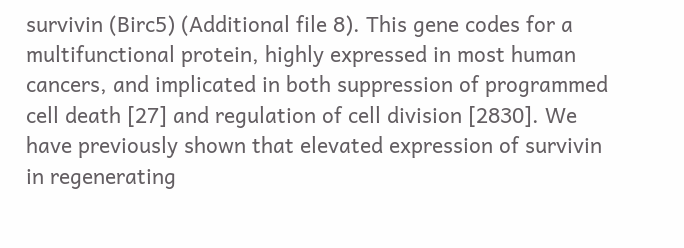survivin (Birc5) (Additional file 8). This gene codes for a multifunctional protein, highly expressed in most human cancers, and implicated in both suppression of programmed cell death [27] and regulation of cell division [2830]. We have previously shown that elevated expression of survivin in regenerating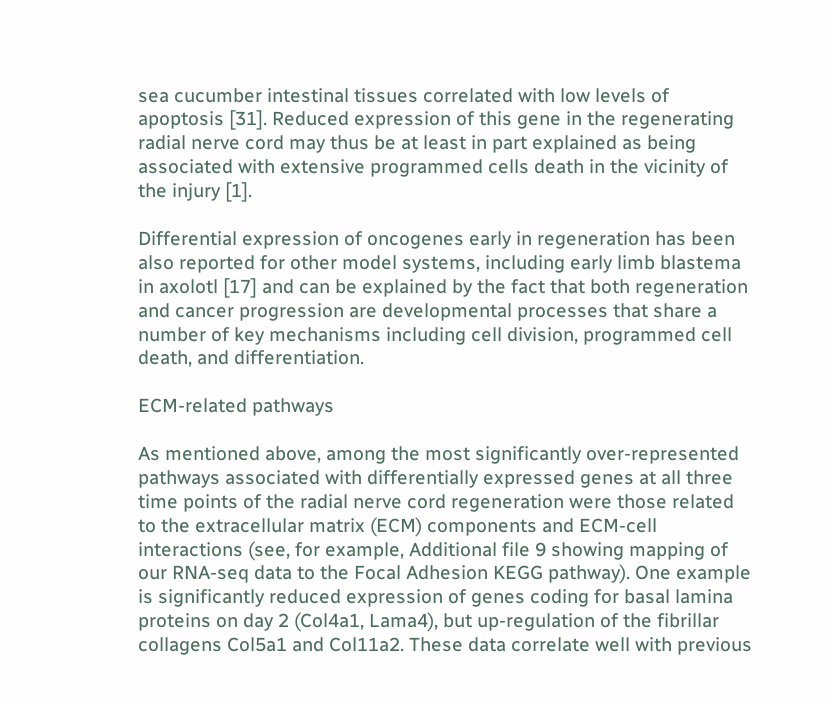sea cucumber intestinal tissues correlated with low levels of apoptosis [31]. Reduced expression of this gene in the regenerating radial nerve cord may thus be at least in part explained as being associated with extensive programmed cells death in the vicinity of the injury [1].

Differential expression of oncogenes early in regeneration has been also reported for other model systems, including early limb blastema in axolotl [17] and can be explained by the fact that both regeneration and cancer progression are developmental processes that share a number of key mechanisms including cell division, programmed cell death, and differentiation.

ECM-related pathways

As mentioned above, among the most significantly over-represented pathways associated with differentially expressed genes at all three time points of the radial nerve cord regeneration were those related to the extracellular matrix (ECM) components and ECM-cell interactions (see, for example, Additional file 9 showing mapping of our RNA-seq data to the Focal Adhesion KEGG pathway). One example is significantly reduced expression of genes coding for basal lamina proteins on day 2 (Col4a1, Lama4), but up-regulation of the fibrillar collagens Col5a1 and Col11a2. These data correlate well with previous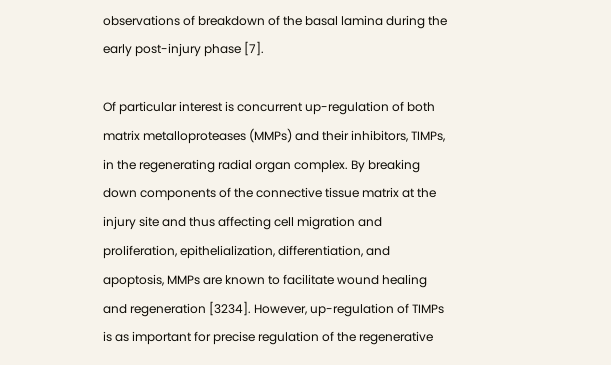observations of breakdown of the basal lamina during the early post-injury phase [7].

Of particular interest is concurrent up-regulation of both matrix metalloproteases (MMPs) and their inhibitors, TIMPs, in the regenerating radial organ complex. By breaking down components of the connective tissue matrix at the injury site and thus affecting cell migration and proliferation, epithelialization, differentiation, and apoptosis, MMPs are known to facilitate wound healing and regeneration [3234]. However, up-regulation of TIMPs is as important for precise regulation of the regenerative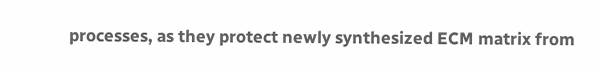processes, as they protect newly synthesized ECM matrix from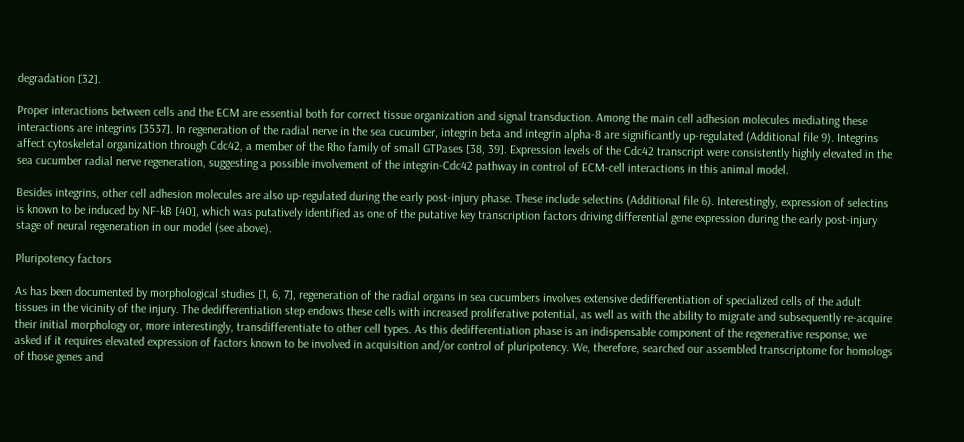degradation [32].

Proper interactions between cells and the ECM are essential both for correct tissue organization and signal transduction. Among the main cell adhesion molecules mediating these interactions are integrins [3537]. In regeneration of the radial nerve in the sea cucumber, integrin beta and integrin alpha-8 are significantly up-regulated (Additional file 9). Integrins affect cytoskeletal organization through Cdc42, a member of the Rho family of small GTPases [38, 39]. Expression levels of the Cdc42 transcript were consistently highly elevated in the sea cucumber radial nerve regeneration, suggesting a possible involvement of the integrin-Cdc42 pathway in control of ECM-cell interactions in this animal model.

Besides integrins, other cell adhesion molecules are also up-regulated during the early post-injury phase. These include selectins (Additional file 6). Interestingly, expression of selectins is known to be induced by NF-kB [40], which was putatively identified as one of the putative key transcription factors driving differential gene expression during the early post-injury stage of neural regeneration in our model (see above).

Pluripotency factors

As has been documented by morphological studies [1, 6, 7], regeneration of the radial organs in sea cucumbers involves extensive dedifferentiation of specialized cells of the adult tissues in the vicinity of the injury. The dedifferentiation step endows these cells with increased proliferative potential, as well as with the ability to migrate and subsequently re-acquire their initial morphology or, more interestingly, transdifferentiate to other cell types. As this dedifferentiation phase is an indispensable component of the regenerative response, we asked if it requires elevated expression of factors known to be involved in acquisition and/or control of pluripotency. We, therefore, searched our assembled transcriptome for homologs of those genes and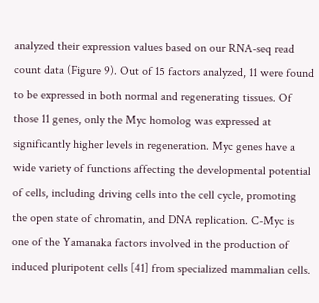analyzed their expression values based on our RNA-seq read count data (Figure 9). Out of 15 factors analyzed, 11 were found to be expressed in both normal and regenerating tissues. Of those 11 genes, only the Myc homolog was expressed at significantly higher levels in regeneration. Myc genes have a wide variety of functions affecting the developmental potential of cells, including driving cells into the cell cycle, promoting the open state of chromatin, and DNA replication. C-Myc is one of the Yamanaka factors involved in the production of induced pluripotent cells [41] from specialized mammalian cells.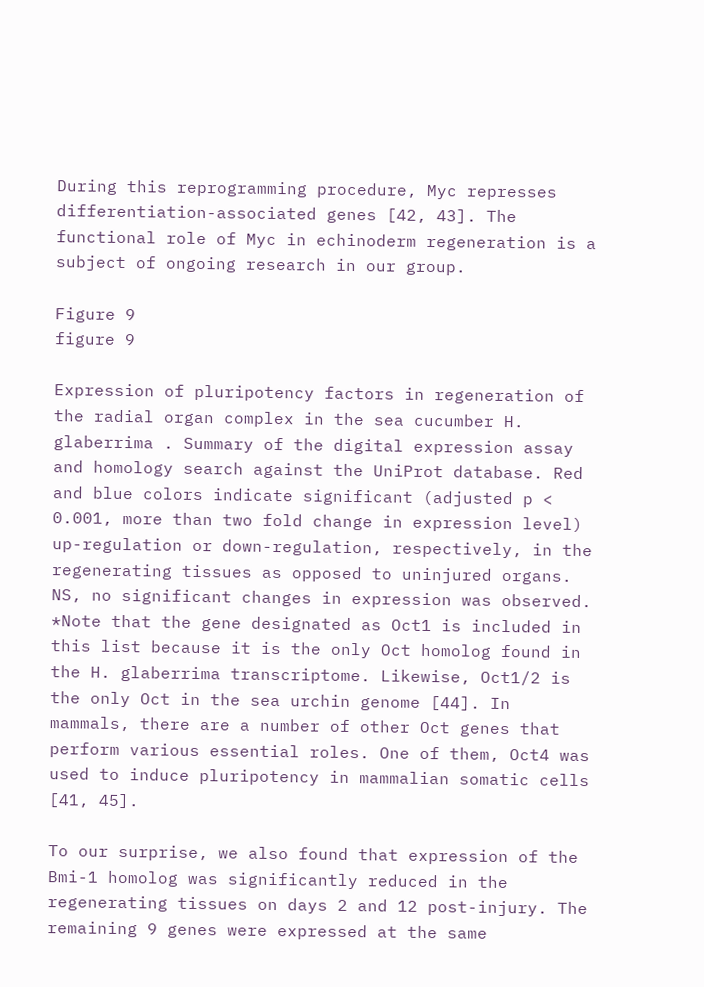During this reprogramming procedure, Myc represses differentiation-associated genes [42, 43]. The functional role of Myc in echinoderm regeneration is a subject of ongoing research in our group.

Figure 9
figure 9

Expression of pluripotency factors in regeneration of the radial organ complex in the sea cucumber H. glaberrima . Summary of the digital expression assay and homology search against the UniProt database. Red and blue colors indicate significant (adjusted p < 0.001, more than two fold change in expression level) up-regulation or down-regulation, respectively, in the regenerating tissues as opposed to uninjured organs. NS, no significant changes in expression was observed. *Note that the gene designated as Oct1 is included in this list because it is the only Oct homolog found in the H. glaberrima transcriptome. Likewise, Oct1/2 is the only Oct in the sea urchin genome [44]. In mammals, there are a number of other Oct genes that perform various essential roles. One of them, Oct4 was used to induce pluripotency in mammalian somatic cells [41, 45].

To our surprise, we also found that expression of the Bmi-1 homolog was significantly reduced in the regenerating tissues on days 2 and 12 post-injury. The remaining 9 genes were expressed at the same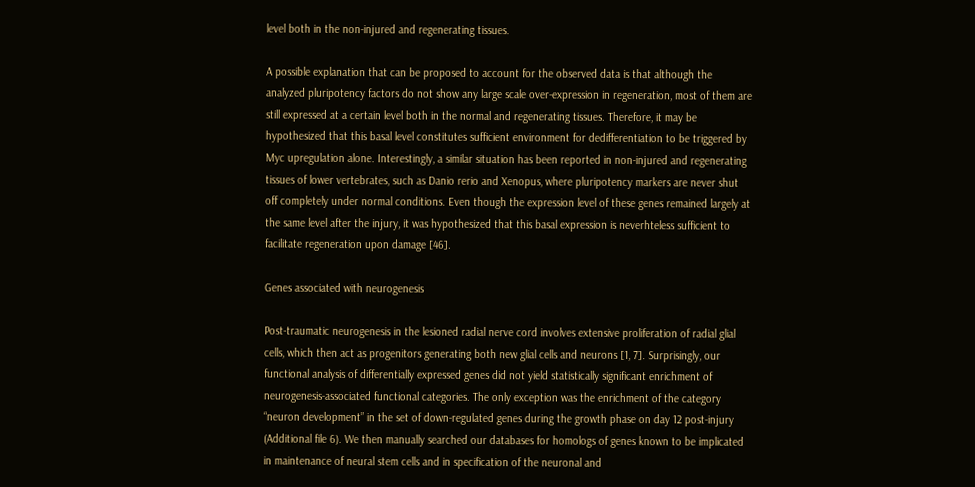level both in the non-injured and regenerating tissues.

A possible explanation that can be proposed to account for the observed data is that although the analyzed pluripotency factors do not show any large scale over-expression in regeneration, most of them are still expressed at a certain level both in the normal and regenerating tissues. Therefore, it may be hypothesized that this basal level constitutes sufficient environment for dedifferentiation to be triggered by Myc upregulation alone. Interestingly, a similar situation has been reported in non-injured and regenerating tissues of lower vertebrates, such as Danio rerio and Xenopus, where pluripotency markers are never shut off completely under normal conditions. Even though the expression level of these genes remained largely at the same level after the injury, it was hypothesized that this basal expression is neverhteless sufficient to facilitate regeneration upon damage [46].

Genes associated with neurogenesis

Post-traumatic neurogenesis in the lesioned radial nerve cord involves extensive proliferation of radial glial cells, which then act as progenitors generating both new glial cells and neurons [1, 7]. Surprisingly, our functional analysis of differentially expressed genes did not yield statistically significant enrichment of neurogenesis-associated functional categories. The only exception was the enrichment of the category “neuron development” in the set of down-regulated genes during the growth phase on day 12 post-injury (Additional file 6). We then manually searched our databases for homologs of genes known to be implicated in maintenance of neural stem cells and in specification of the neuronal and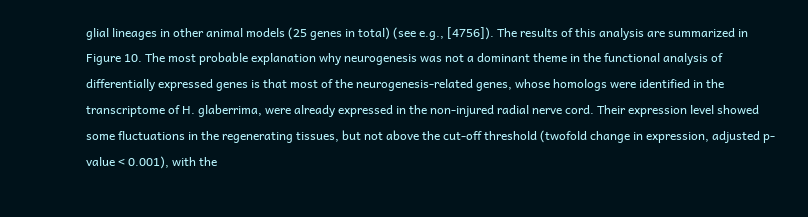glial lineages in other animal models (25 genes in total) (see e.g., [4756]). The results of this analysis are summarized in Figure 10. The most probable explanation why neurogenesis was not a dominant theme in the functional analysis of differentially expressed genes is that most of the neurogenesis-related genes, whose homologs were identified in the transcriptome of H. glaberrima, were already expressed in the non-injured radial nerve cord. Their expression level showed some fluctuations in the regenerating tissues, but not above the cut-off threshold (twofold change in expression, adjusted p-value < 0.001), with the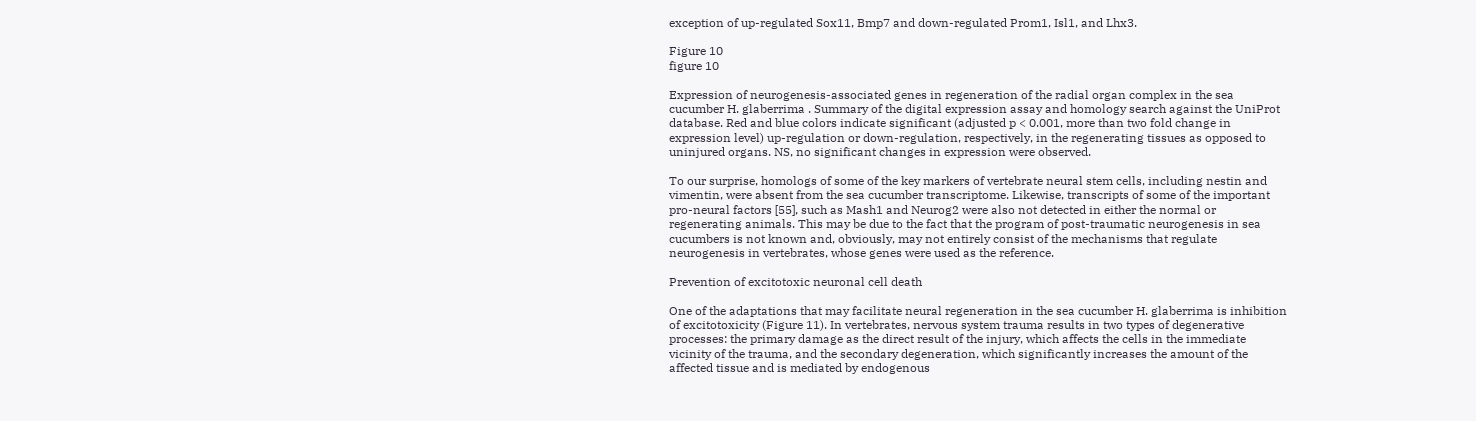exception of up-regulated Sox11, Bmp7 and down-regulated Prom1, Isl1, and Lhx3.

Figure 10
figure 10

Expression of neurogenesis-associated genes in regeneration of the radial organ complex in the sea cucumber H. glaberrima . Summary of the digital expression assay and homology search against the UniProt database. Red and blue colors indicate significant (adjusted p < 0.001, more than two fold change in expression level) up-regulation or down-regulation, respectively, in the regenerating tissues as opposed to uninjured organs. NS, no significant changes in expression were observed.

To our surprise, homologs of some of the key markers of vertebrate neural stem cells, including nestin and vimentin, were absent from the sea cucumber transcriptome. Likewise, transcripts of some of the important pro-neural factors [55], such as Mash1 and Neurog2 were also not detected in either the normal or regenerating animals. This may be due to the fact that the program of post-traumatic neurogenesis in sea cucumbers is not known and, obviously, may not entirely consist of the mechanisms that regulate neurogenesis in vertebrates, whose genes were used as the reference.

Prevention of excitotoxic neuronal cell death

One of the adaptations that may facilitate neural regeneration in the sea cucumber H. glaberrima is inhibition of excitotoxicity (Figure 11). In vertebrates, nervous system trauma results in two types of degenerative processes: the primary damage as the direct result of the injury, which affects the cells in the immediate vicinity of the trauma, and the secondary degeneration, which significantly increases the amount of the affected tissue and is mediated by endogenous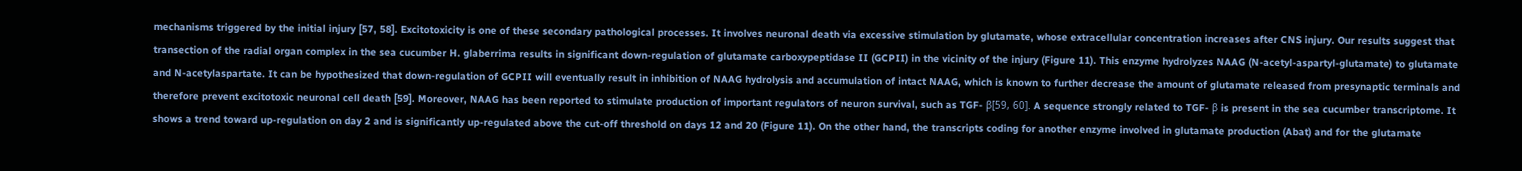mechanisms triggered by the initial injury [57, 58]. Excitotoxicity is one of these secondary pathological processes. It involves neuronal death via excessive stimulation by glutamate, whose extracellular concentration increases after CNS injury. Our results suggest that transection of the radial organ complex in the sea cucumber H. glaberrima results in significant down-regulation of glutamate carboxypeptidase II (GCPII) in the vicinity of the injury (Figure 11). This enzyme hydrolyzes NAAG (N-acetyl-aspartyl-glutamate) to glutamate and N-acetylaspartate. It can be hypothesized that down-regulation of GCPII will eventually result in inhibition of NAAG hydrolysis and accumulation of intact NAAG, which is known to further decrease the amount of glutamate released from presynaptic terminals and therefore prevent excitotoxic neuronal cell death [59]. Moreover, NAAG has been reported to stimulate production of important regulators of neuron survival, such as TGF- β[59, 60]. A sequence strongly related to TGF- β is present in the sea cucumber transcriptome. It shows a trend toward up-regulation on day 2 and is significantly up-regulated above the cut-off threshold on days 12 and 20 (Figure 11). On the other hand, the transcripts coding for another enzyme involved in glutamate production (Abat) and for the glutamate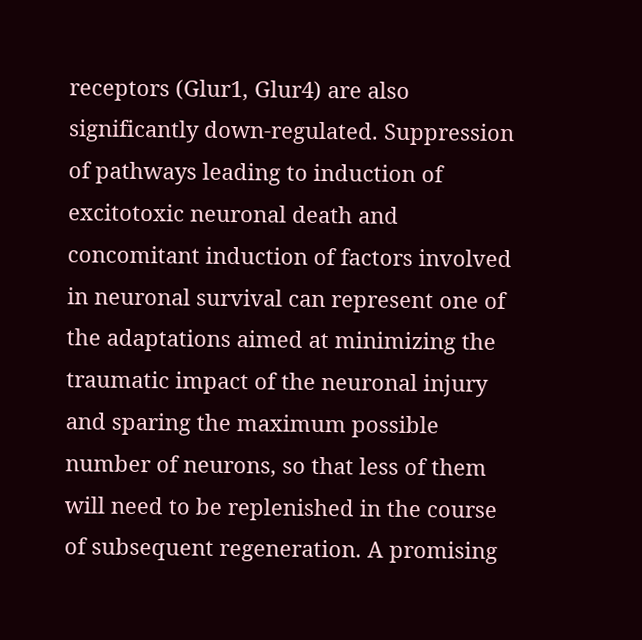receptors (Glur1, Glur4) are also significantly down-regulated. Suppression of pathways leading to induction of excitotoxic neuronal death and concomitant induction of factors involved in neuronal survival can represent one of the adaptations aimed at minimizing the traumatic impact of the neuronal injury and sparing the maximum possible number of neurons, so that less of them will need to be replenished in the course of subsequent regeneration. A promising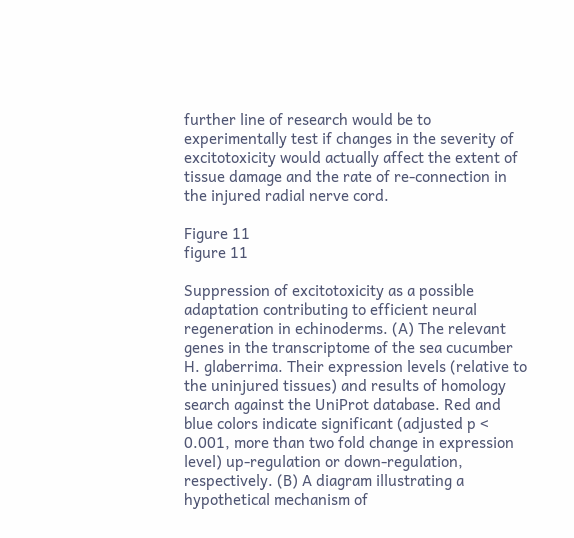further line of research would be to experimentally test if changes in the severity of excitotoxicity would actually affect the extent of tissue damage and the rate of re-connection in the injured radial nerve cord.

Figure 11
figure 11

Suppression of excitotoxicity as a possible adaptation contributing to efficient neural regeneration in echinoderms. (A) The relevant genes in the transcriptome of the sea cucumber H. glaberrima. Their expression levels (relative to the uninjured tissues) and results of homology search against the UniProt database. Red and blue colors indicate significant (adjusted p < 0.001, more than two fold change in expression level) up-regulation or down-regulation, respectively. (B) A diagram illustrating a hypothetical mechanism of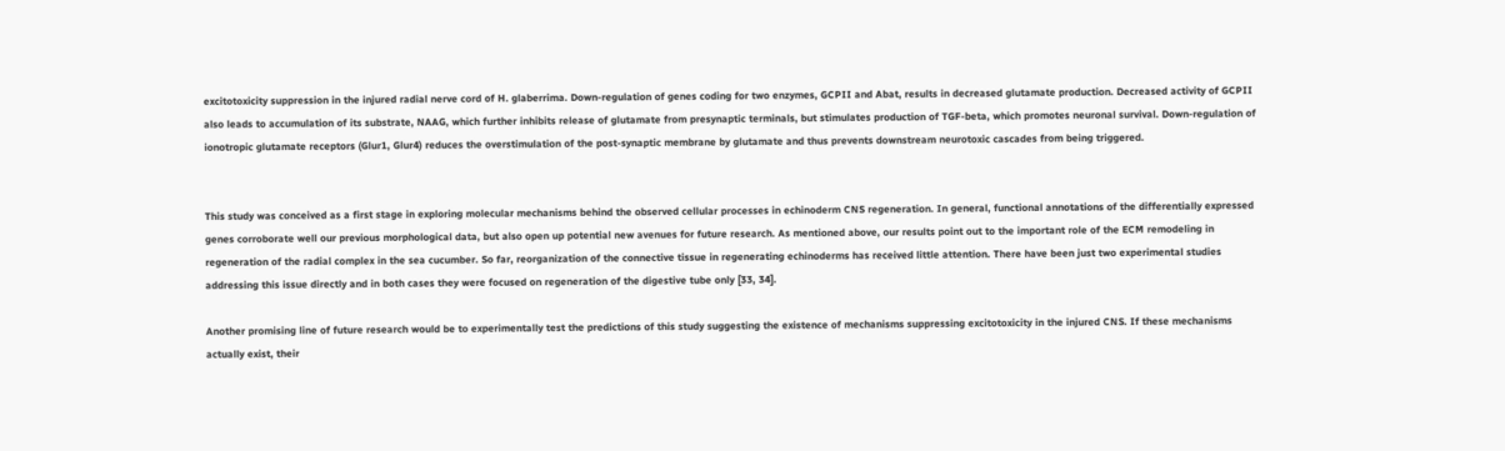excitotoxicity suppression in the injured radial nerve cord of H. glaberrima. Down-regulation of genes coding for two enzymes, GCPII and Abat, results in decreased glutamate production. Decreased activity of GCPII also leads to accumulation of its substrate, NAAG, which further inhibits release of glutamate from presynaptic terminals, but stimulates production of TGF-beta, which promotes neuronal survival. Down-regulation of ionotropic glutamate receptors (Glur1, Glur4) reduces the overstimulation of the post-synaptic membrane by glutamate and thus prevents downstream neurotoxic cascades from being triggered.


This study was conceived as a first stage in exploring molecular mechanisms behind the observed cellular processes in echinoderm CNS regeneration. In general, functional annotations of the differentially expressed genes corroborate well our previous morphological data, but also open up potential new avenues for future research. As mentioned above, our results point out to the important role of the ECM remodeling in regeneration of the radial complex in the sea cucumber. So far, reorganization of the connective tissue in regenerating echinoderms has received little attention. There have been just two experimental studies addressing this issue directly and in both cases they were focused on regeneration of the digestive tube only [33, 34].

Another promising line of future research would be to experimentally test the predictions of this study suggesting the existence of mechanisms suppressing excitotoxicity in the injured CNS. If these mechanisms actually exist, their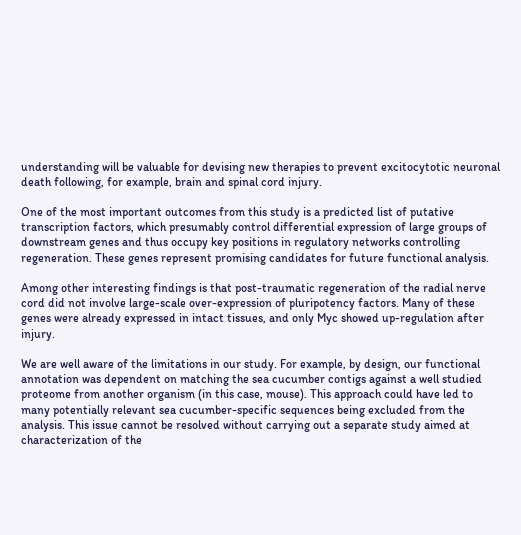understanding will be valuable for devising new therapies to prevent excitocytotic neuronal death following, for example, brain and spinal cord injury.

One of the most important outcomes from this study is a predicted list of putative transcription factors, which presumably control differential expression of large groups of downstream genes and thus occupy key positions in regulatory networks controlling regeneration. These genes represent promising candidates for future functional analysis.

Among other interesting findings is that post-traumatic regeneration of the radial nerve cord did not involve large-scale over-expression of pluripotency factors. Many of these genes were already expressed in intact tissues, and only Myc showed up-regulation after injury.

We are well aware of the limitations in our study. For example, by design, our functional annotation was dependent on matching the sea cucumber contigs against a well studied proteome from another organism (in this case, mouse). This approach could have led to many potentially relevant sea cucumber-specific sequences being excluded from the analysis. This issue cannot be resolved without carrying out a separate study aimed at characterization of the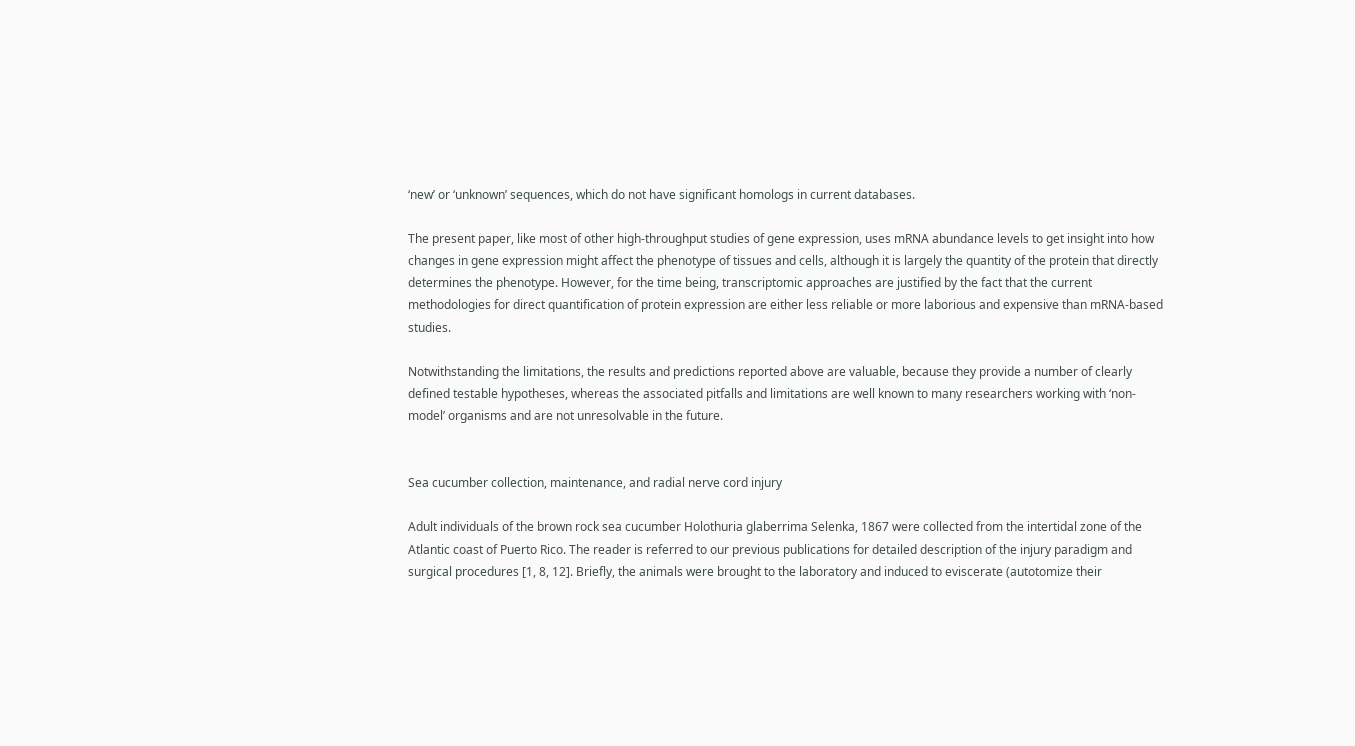‘new’ or ‘unknown’ sequences, which do not have significant homologs in current databases.

The present paper, like most of other high-throughput studies of gene expression, uses mRNA abundance levels to get insight into how changes in gene expression might affect the phenotype of tissues and cells, although it is largely the quantity of the protein that directly determines the phenotype. However, for the time being, transcriptomic approaches are justified by the fact that the current methodologies for direct quantification of protein expression are either less reliable or more laborious and expensive than mRNA-based studies.

Notwithstanding the limitations, the results and predictions reported above are valuable, because they provide a number of clearly defined testable hypotheses, whereas the associated pitfalls and limitations are well known to many researchers working with ‘non-model’ organisms and are not unresolvable in the future.


Sea cucumber collection, maintenance, and radial nerve cord injury

Adult individuals of the brown rock sea cucumber Holothuria glaberrima Selenka, 1867 were collected from the intertidal zone of the Atlantic coast of Puerto Rico. The reader is referred to our previous publications for detailed description of the injury paradigm and surgical procedures [1, 8, 12]. Briefly, the animals were brought to the laboratory and induced to eviscerate (autotomize their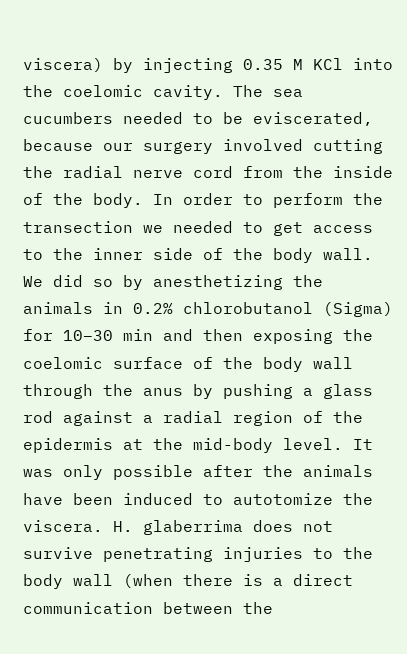viscera) by injecting 0.35 M KCl into the coelomic cavity. The sea cucumbers needed to be eviscerated, because our surgery involved cutting the radial nerve cord from the inside of the body. In order to perform the transection we needed to get access to the inner side of the body wall. We did so by anesthetizing the animals in 0.2% chlorobutanol (Sigma) for 10–30 min and then exposing the coelomic surface of the body wall through the anus by pushing a glass rod against a radial region of the epidermis at the mid-body level. It was only possible after the animals have been induced to autotomize the viscera. H. glaberrima does not survive penetrating injuries to the body wall (when there is a direct communication between the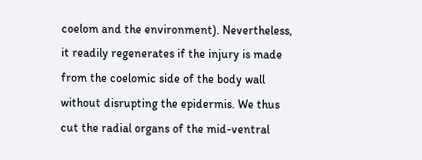coelom and the environment). Nevertheless, it readily regenerates if the injury is made from the coelomic side of the body wall without disrupting the epidermis. We thus cut the radial organs of the mid-ventral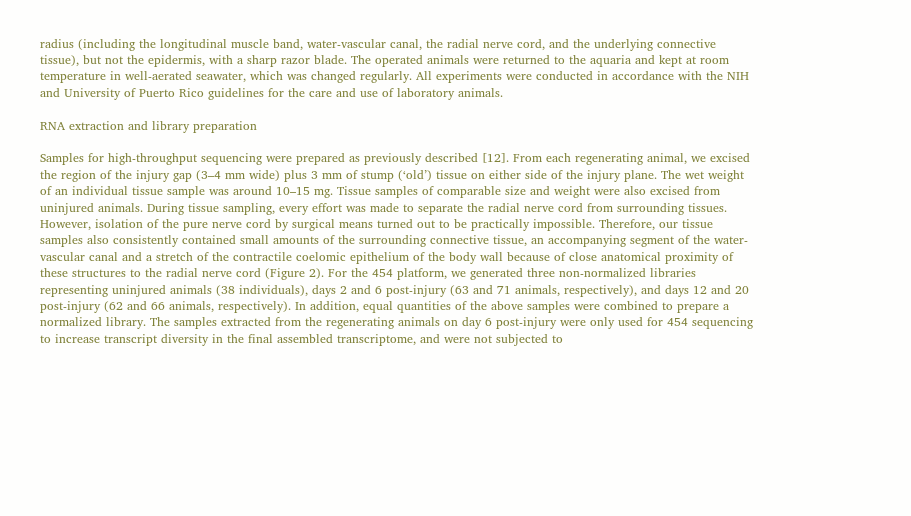radius (including the longitudinal muscle band, water-vascular canal, the radial nerve cord, and the underlying connective tissue), but not the epidermis, with a sharp razor blade. The operated animals were returned to the aquaria and kept at room temperature in well-aerated seawater, which was changed regularly. All experiments were conducted in accordance with the NIH and University of Puerto Rico guidelines for the care and use of laboratory animals.

RNA extraction and library preparation

Samples for high-throughput sequencing were prepared as previously described [12]. From each regenerating animal, we excised the region of the injury gap (3–4 mm wide) plus 3 mm of stump (‘old’) tissue on either side of the injury plane. The wet weight of an individual tissue sample was around 10–15 mg. Tissue samples of comparable size and weight were also excised from uninjured animals. During tissue sampling, every effort was made to separate the radial nerve cord from surrounding tissues. However, isolation of the pure nerve cord by surgical means turned out to be practically impossible. Therefore, our tissue samples also consistently contained small amounts of the surrounding connective tissue, an accompanying segment of the water-vascular canal and a stretch of the contractile coelomic epithelium of the body wall because of close anatomical proximity of these structures to the radial nerve cord (Figure 2). For the 454 platform, we generated three non-normalized libraries representing uninjured animals (38 individuals), days 2 and 6 post-injury (63 and 71 animals, respectively), and days 12 and 20 post-injury (62 and 66 animals, respectively). In addition, equal quantities of the above samples were combined to prepare a normalized library. The samples extracted from the regenerating animals on day 6 post-injury were only used for 454 sequencing to increase transcript diversity in the final assembled transcriptome, and were not subjected to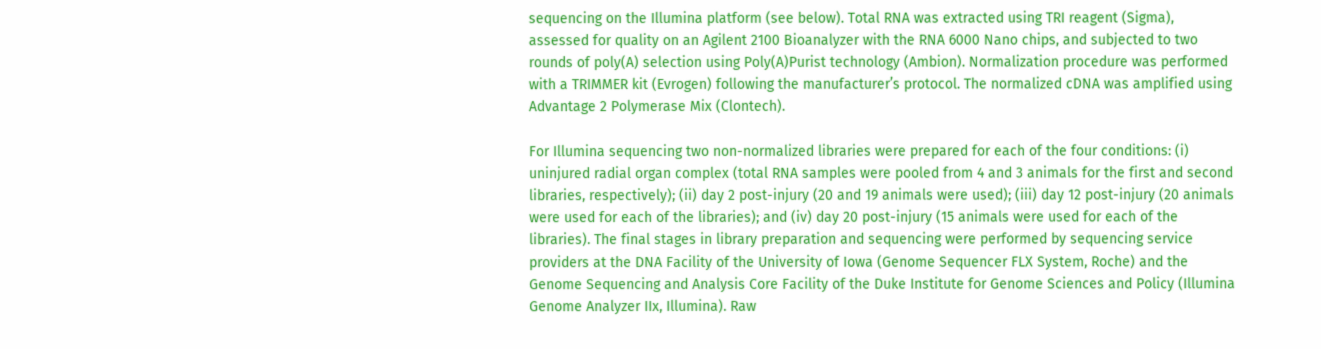sequencing on the Illumina platform (see below). Total RNA was extracted using TRI reagent (Sigma), assessed for quality on an Agilent 2100 Bioanalyzer with the RNA 6000 Nano chips, and subjected to two rounds of poly(A) selection using Poly(A)Purist technology (Ambion). Normalization procedure was performed with a TRIMMER kit (Evrogen) following the manufacturer’s protocol. The normalized cDNA was amplified using Advantage 2 Polymerase Mix (Clontech).

For Illumina sequencing two non-normalized libraries were prepared for each of the four conditions: (i) uninjured radial organ complex (total RNA samples were pooled from 4 and 3 animals for the first and second libraries, respectively); (ii) day 2 post-injury (20 and 19 animals were used); (iii) day 12 post-injury (20 animals were used for each of the libraries); and (iv) day 20 post-injury (15 animals were used for each of the libraries). The final stages in library preparation and sequencing were performed by sequencing service providers at the DNA Facility of the University of Iowa (Genome Sequencer FLX System, Roche) and the Genome Sequencing and Analysis Core Facility of the Duke Institute for Genome Sciences and Policy (Illumina Genome Analyzer IIx, Illumina). Raw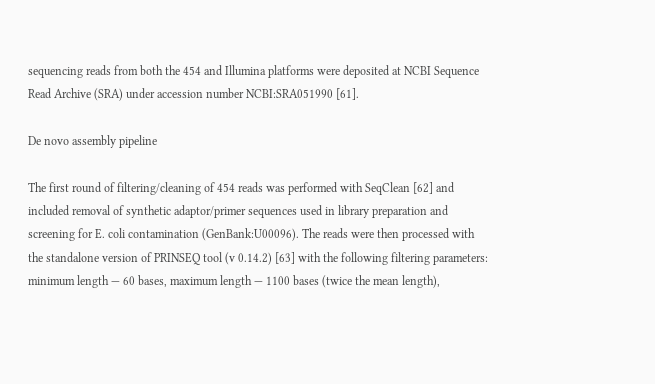sequencing reads from both the 454 and Illumina platforms were deposited at NCBI Sequence Read Archive (SRA) under accession number NCBI:SRA051990 [61].

De novo assembly pipeline

The first round of filtering/cleaning of 454 reads was performed with SeqClean [62] and included removal of synthetic adaptor/primer sequences used in library preparation and screening for E. coli contamination (GenBank:U00096). The reads were then processed with the standalone version of PRINSEQ tool (v 0.14.2) [63] with the following filtering parameters: minimum length — 60 bases, maximum length — 1100 bases (twice the mean length),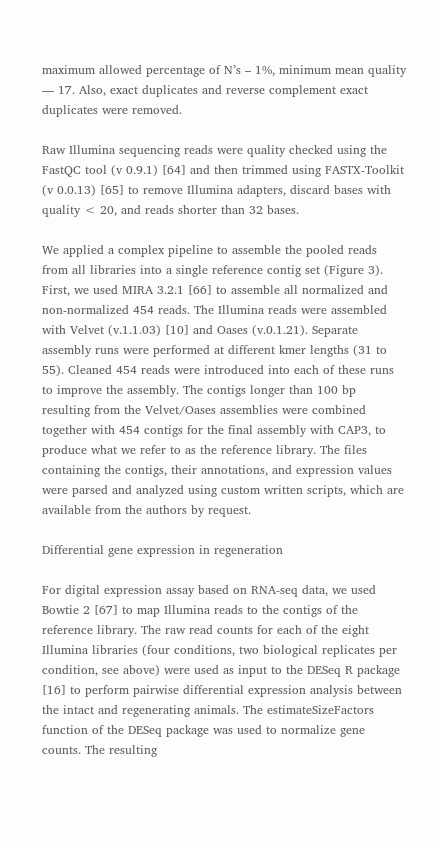maximum allowed percentage of N’s – 1%, minimum mean quality — 17. Also, exact duplicates and reverse complement exact duplicates were removed.

Raw Illumina sequencing reads were quality checked using the FastQC tool (v 0.9.1) [64] and then trimmed using FASTX-Toolkit (v 0.0.13) [65] to remove Illumina adapters, discard bases with quality < 20, and reads shorter than 32 bases.

We applied a complex pipeline to assemble the pooled reads from all libraries into a single reference contig set (Figure 3). First, we used MIRA 3.2.1 [66] to assemble all normalized and non-normalized 454 reads. The Illumina reads were assembled with Velvet (v.1.1.03) [10] and Oases (v.0.1.21). Separate assembly runs were performed at different kmer lengths (31 to 55). Cleaned 454 reads were introduced into each of these runs to improve the assembly. The contigs longer than 100 bp resulting from the Velvet/Oases assemblies were combined together with 454 contigs for the final assembly with CAP3, to produce what we refer to as the reference library. The files containing the contigs, their annotations, and expression values were parsed and analyzed using custom written scripts, which are available from the authors by request.

Differential gene expression in regeneration

For digital expression assay based on RNA-seq data, we used Bowtie 2 [67] to map Illumina reads to the contigs of the reference library. The raw read counts for each of the eight Illumina libraries (four conditions, two biological replicates per condition, see above) were used as input to the DESeq R package [16] to perform pairwise differential expression analysis between the intact and regenerating animals. The estimateSizeFactors function of the DESeq package was used to normalize gene counts. The resulting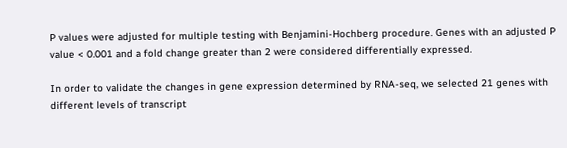P values were adjusted for multiple testing with Benjamini-Hochberg procedure. Genes with an adjusted P value < 0.001 and a fold change greater than 2 were considered differentially expressed.

In order to validate the changes in gene expression determined by RNA-seq, we selected 21 genes with different levels of transcript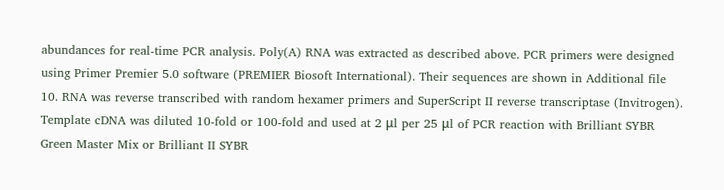abundances for real-time PCR analysis. Poly(A) RNA was extracted as described above. PCR primers were designed using Primer Premier 5.0 software (PREMIER Biosoft International). Their sequences are shown in Additional file 10. RNA was reverse transcribed with random hexamer primers and SuperScript II reverse transcriptase (Invitrogen). Template cDNA was diluted 10-fold or 100-fold and used at 2 μl per 25 μl of PCR reaction with Brilliant SYBR Green Master Mix or Brilliant II SYBR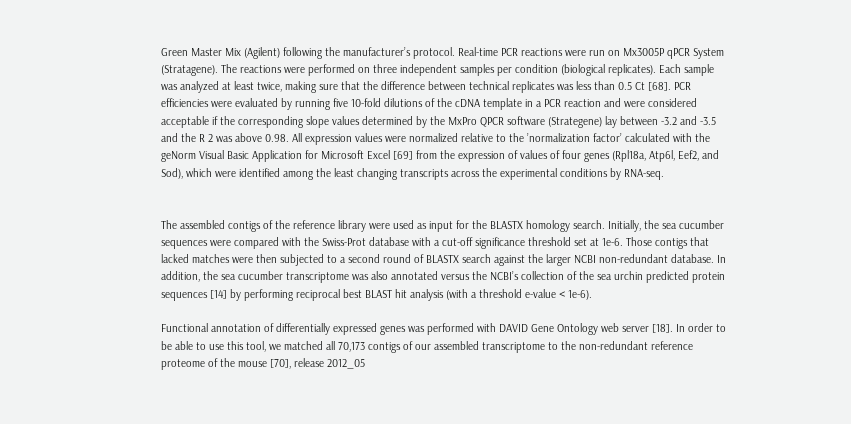Green Master Mix (Agilent) following the manufacturer’s protocol. Real-time PCR reactions were run on Mx3005P qPCR System (Stratagene). The reactions were performed on three independent samples per condition (biological replicates). Each sample was analyzed at least twice, making sure that the difference between technical replicates was less than 0.5 Ct [68]. PCR efficiencies were evaluated by running five 10-fold dilutions of the cDNA template in a PCR reaction and were considered acceptable if the corresponding slope values determined by the MxPro QPCR software (Strategene) lay between -3.2 and -3.5 and the R 2 was above 0.98. All expression values were normalized relative to the ’normalization factor’ calculated with the geNorm Visual Basic Application for Microsoft Excel [69] from the expression of values of four genes (Rpl18a, Atp6l, Eef2, and Sod), which were identified among the least changing transcripts across the experimental conditions by RNA-seq.


The assembled contigs of the reference library were used as input for the BLASTX homology search. Initially, the sea cucumber sequences were compared with the Swiss-Prot database with a cut-off significance threshold set at 1e-6. Those contigs that lacked matches were then subjected to a second round of BLASTX search against the larger NCBI non-redundant database. In addition, the sea cucumber transcriptome was also annotated versus the NCBI’s collection of the sea urchin predicted protein sequences [14] by performing reciprocal best BLAST hit analysis (with a threshold e-value < 1e-6).

Functional annotation of differentially expressed genes was performed with DAVID Gene Ontology web server [18]. In order to be able to use this tool, we matched all 70,173 contigs of our assembled transcriptome to the non-redundant reference proteome of the mouse [70], release 2012_05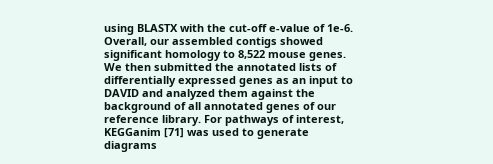using BLASTX with the cut-off e-value of 1e-6. Overall, our assembled contigs showed significant homology to 8,522 mouse genes. We then submitted the annotated lists of differentially expressed genes as an input to DAVID and analyzed them against the background of all annotated genes of our reference library. For pathways of interest, KEGGanim [71] was used to generate diagrams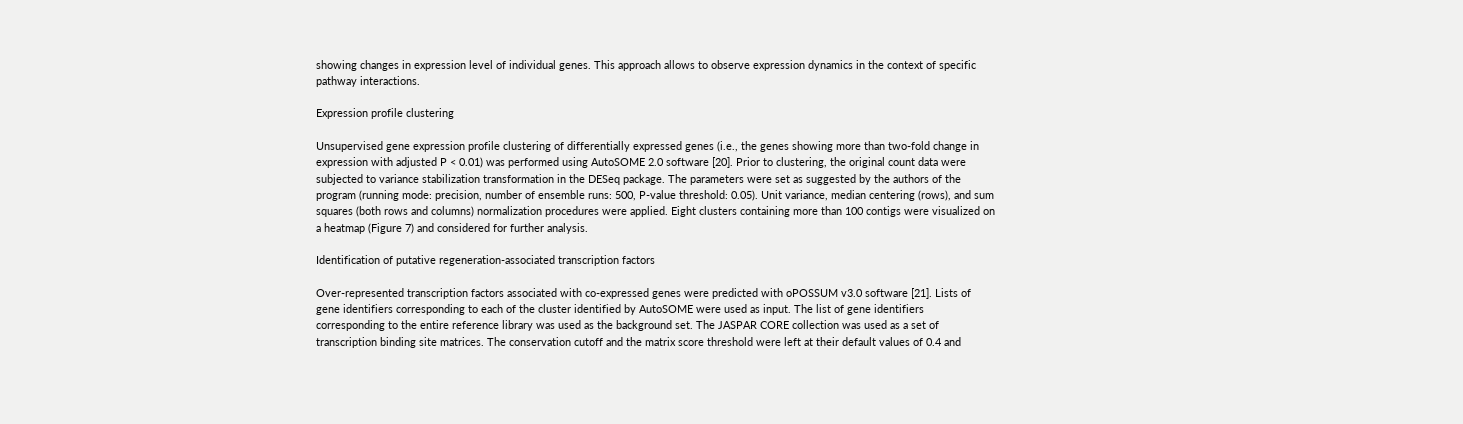showing changes in expression level of individual genes. This approach allows to observe expression dynamics in the context of specific pathway interactions.

Expression profile clustering

Unsupervised gene expression profile clustering of differentially expressed genes (i.e., the genes showing more than two-fold change in expression with adjusted P < 0.01) was performed using AutoSOME 2.0 software [20]. Prior to clustering, the original count data were subjected to variance stabilization transformation in the DESeq package. The parameters were set as suggested by the authors of the program (running mode: precision, number of ensemble runs: 500, P-value threshold: 0.05). Unit variance, median centering (rows), and sum squares (both rows and columns) normalization procedures were applied. Eight clusters containing more than 100 contigs were visualized on a heatmap (Figure 7) and considered for further analysis.

Identification of putative regeneration-associated transcription factors

Over-represented transcription factors associated with co-expressed genes were predicted with oPOSSUM v3.0 software [21]. Lists of gene identifiers corresponding to each of the cluster identified by AutoSOME were used as input. The list of gene identifiers corresponding to the entire reference library was used as the background set. The JASPAR CORE collection was used as a set of transcription binding site matrices. The conservation cutoff and the matrix score threshold were left at their default values of 0.4 and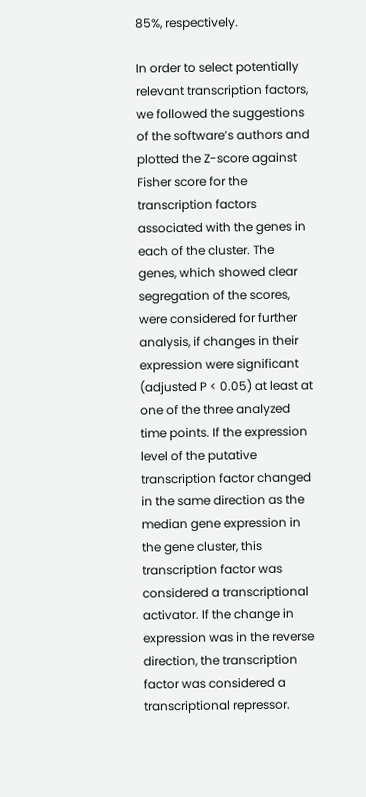85%, respectively.

In order to select potentially relevant transcription factors, we followed the suggestions of the software’s authors and plotted the Z-score against Fisher score for the transcription factors associated with the genes in each of the cluster. The genes, which showed clear segregation of the scores, were considered for further analysis, if changes in their expression were significant (adjusted P < 0.05) at least at one of the three analyzed time points. If the expression level of the putative transcription factor changed in the same direction as the median gene expression in the gene cluster, this transcription factor was considered a transcriptional activator. If the change in expression was in the reverse direction, the transcription factor was considered a transcriptional repressor.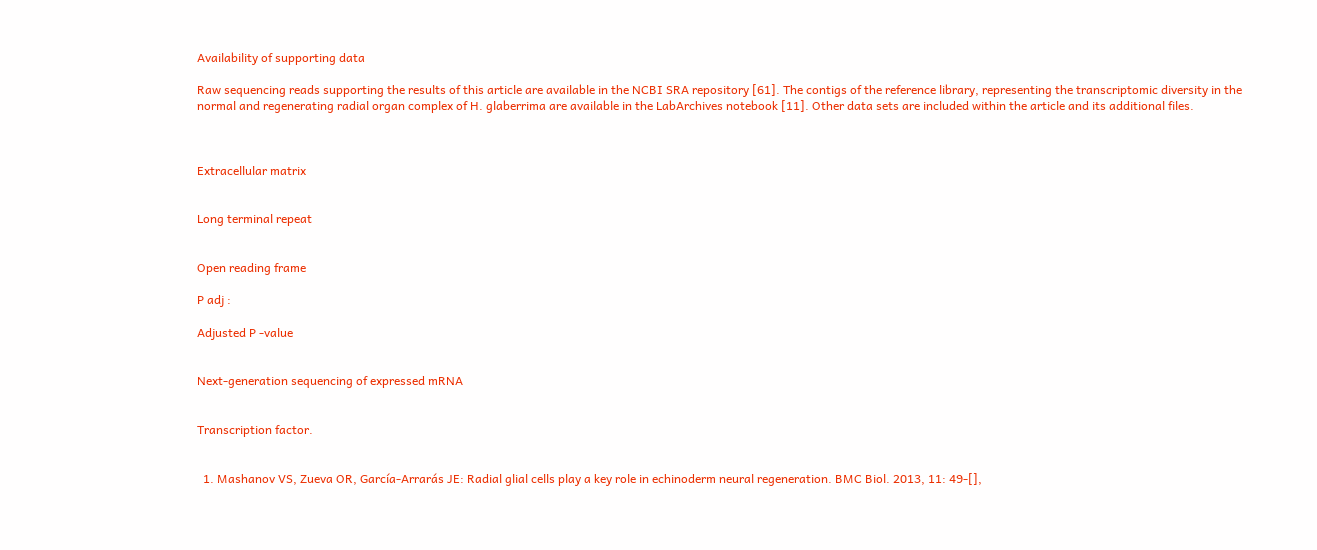Availability of supporting data

Raw sequencing reads supporting the results of this article are available in the NCBI SRA repository [61]. The contigs of the reference library, representing the transcriptomic diversity in the normal and regenerating radial organ complex of H. glaberrima are available in the LabArchives notebook [11]. Other data sets are included within the article and its additional files.



Extracellular matrix


Long terminal repeat


Open reading frame

P adj :

Adjusted P -value


Next-generation sequencing of expressed mRNA


Transcription factor.


  1. Mashanov VS, Zueva OR, García-Arrarás JE: Radial glial cells play a key role in echinoderm neural regeneration. BMC Biol. 2013, 11: 49-[],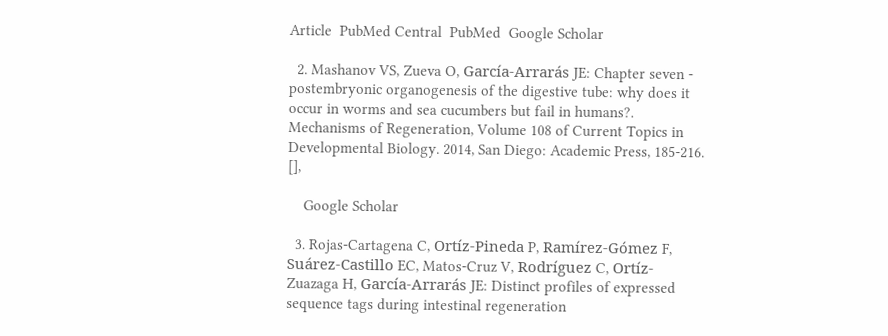Article  PubMed Central  PubMed  Google Scholar

  2. Mashanov VS, Zueva O, García-Arrarás JE: Chapter seven - postembryonic organogenesis of the digestive tube: why does it occur in worms and sea cucumbers but fail in humans?. Mechanisms of Regeneration, Volume 108 of Current Topics in Developmental Biology. 2014, San Diego: Academic Press, 185-216. [],

    Google Scholar

  3. Rojas-Cartagena C, Ortíz-Pineda P, Ramírez-Gómez F, Suárez-Castillo EC, Matos-Cruz V, Rodríguez C, Ortíz-Zuazaga H, García-Arrarás JE: Distinct profiles of expressed sequence tags during intestinal regeneration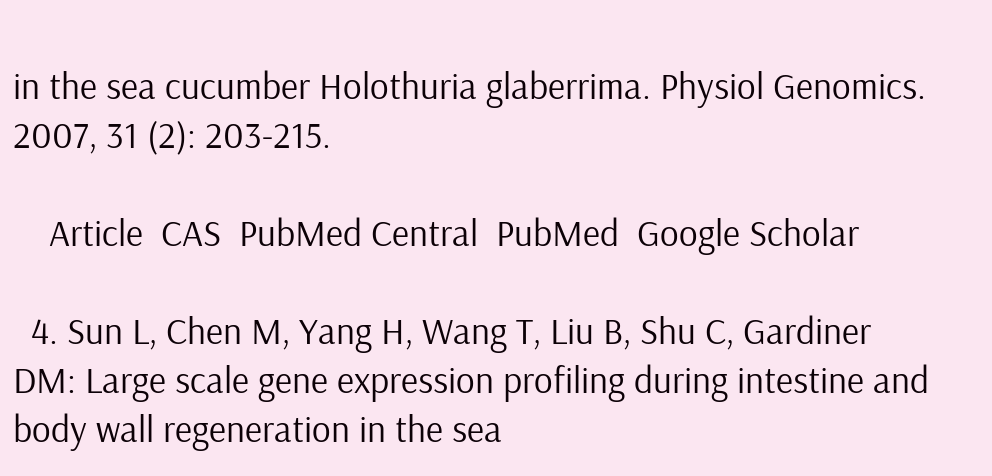in the sea cucumber Holothuria glaberrima. Physiol Genomics. 2007, 31 (2): 203-215.

    Article  CAS  PubMed Central  PubMed  Google Scholar

  4. Sun L, Chen M, Yang H, Wang T, Liu B, Shu C, Gardiner DM: Large scale gene expression profiling during intestine and body wall regeneration in the sea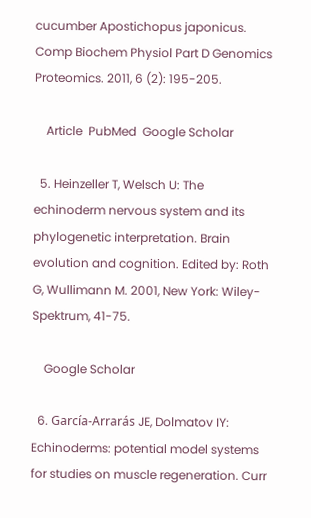cucumber Apostichopus japonicus. Comp Biochem Physiol Part D Genomics Proteomics. 2011, 6 (2): 195-205.

    Article  PubMed  Google Scholar

  5. Heinzeller T, Welsch U: The echinoderm nervous system and its phylogenetic interpretation. Brain evolution and cognition. Edited by: Roth G, Wullimann M. 2001, New York: Wiley-Spektrum, 41-75.

    Google Scholar

  6. García-Arrarás JE, Dolmatov IY: Echinoderms: potential model systems for studies on muscle regeneration. Curr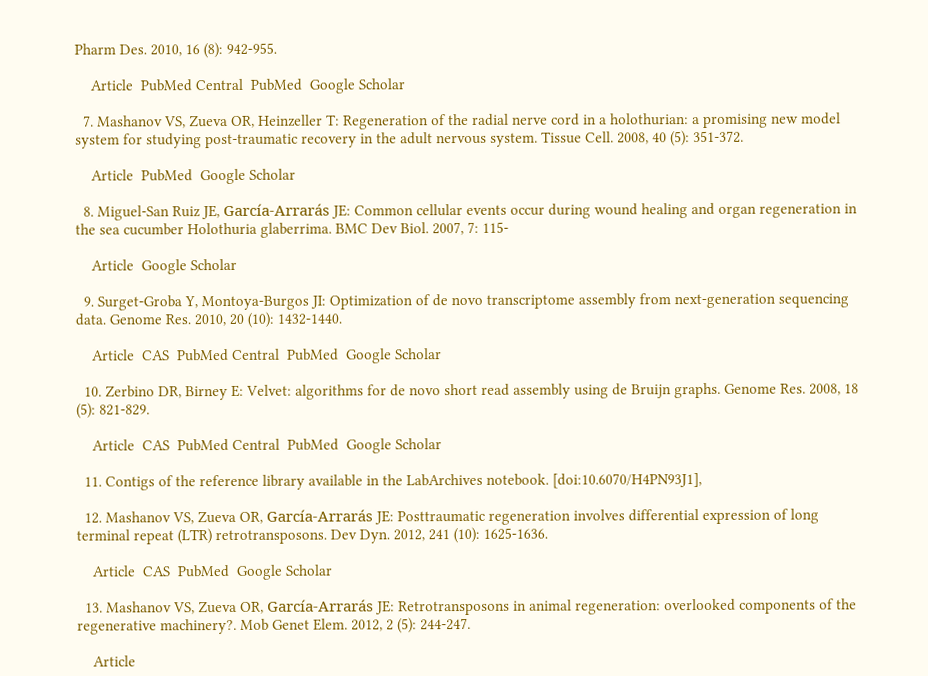Pharm Des. 2010, 16 (8): 942-955.

    Article  PubMed Central  PubMed  Google Scholar

  7. Mashanov VS, Zueva OR, Heinzeller T: Regeneration of the radial nerve cord in a holothurian: a promising new model system for studying post-traumatic recovery in the adult nervous system. Tissue Cell. 2008, 40 (5): 351-372.

    Article  PubMed  Google Scholar

  8. Miguel-San Ruiz JE, García-Arrarás JE: Common cellular events occur during wound healing and organ regeneration in the sea cucumber Holothuria glaberrima. BMC Dev Biol. 2007, 7: 115-

    Article  Google Scholar

  9. Surget-Groba Y, Montoya-Burgos JI: Optimization of de novo transcriptome assembly from next-generation sequencing data. Genome Res. 2010, 20 (10): 1432-1440.

    Article  CAS  PubMed Central  PubMed  Google Scholar

  10. Zerbino DR, Birney E: Velvet: algorithms for de novo short read assembly using de Bruijn graphs. Genome Res. 2008, 18 (5): 821-829.

    Article  CAS  PubMed Central  PubMed  Google Scholar

  11. Contigs of the reference library available in the LabArchives notebook. [doi:10.6070/H4PN93J1],

  12. Mashanov VS, Zueva OR, García-Arrarás JE: Posttraumatic regeneration involves differential expression of long terminal repeat (LTR) retrotransposons. Dev Dyn. 2012, 241 (10): 1625-1636.

    Article  CAS  PubMed  Google Scholar

  13. Mashanov VS, Zueva OR, García-Arrarás JE: Retrotransposons in animal regeneration: overlooked components of the regenerative machinery?. Mob Genet Elem. 2012, 2 (5): 244-247.

    Article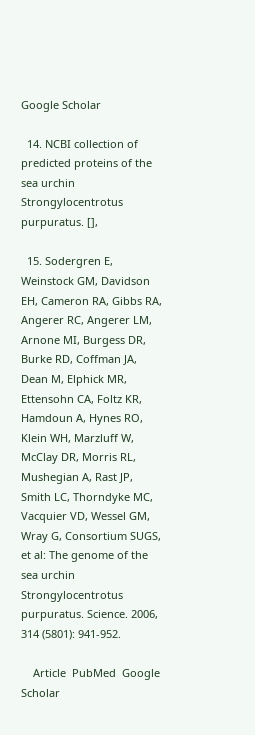Google Scholar

  14. NCBI collection of predicted proteins of the sea urchin Strongylocentrotus purpuratus. [],

  15. Sodergren E, Weinstock GM, Davidson EH, Cameron RA, Gibbs RA, Angerer RC, Angerer LM, Arnone MI, Burgess DR, Burke RD, Coffman JA, Dean M, Elphick MR, Ettensohn CA, Foltz KR, Hamdoun A, Hynes RO, Klein WH, Marzluff W, McClay DR, Morris RL, Mushegian A, Rast JP, Smith LC, Thorndyke MC, Vacquier VD, Wessel GM, Wray G, Consortium SUGS, et al: The genome of the sea urchin Strongylocentrotus purpuratus. Science. 2006, 314 (5801): 941-952.

    Article  PubMed  Google Scholar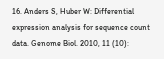16. Anders S, Huber W: Differential expression analysis for sequence count data. Genome Biol. 2010, 11 (10):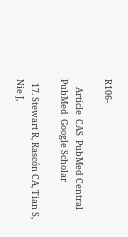R106-

    Article  CAS  PubMed Central  PubMed  Google Scholar

  17. Stewart R, Rascón CA, Tian S, Nie J,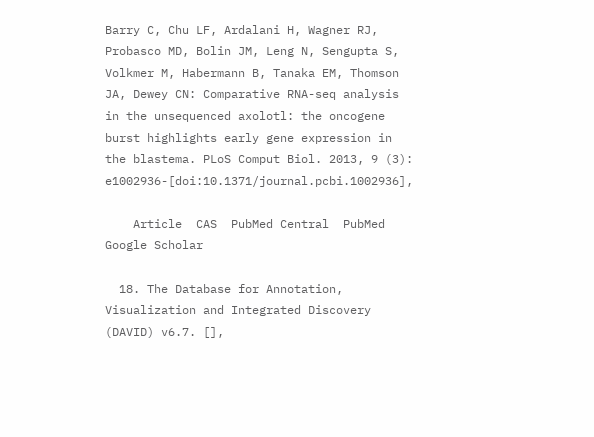Barry C, Chu LF, Ardalani H, Wagner RJ, Probasco MD, Bolin JM, Leng N, Sengupta S, Volkmer M, Habermann B, Tanaka EM, Thomson JA, Dewey CN: Comparative RNA-seq analysis in the unsequenced axolotl: the oncogene burst highlights early gene expression in the blastema. PLoS Comput Biol. 2013, 9 (3): e1002936-[doi:10.1371/journal.pcbi.1002936],

    Article  CAS  PubMed Central  PubMed  Google Scholar

  18. The Database for Annotation, Visualization and Integrated Discovery (DAVID) v6.7. [],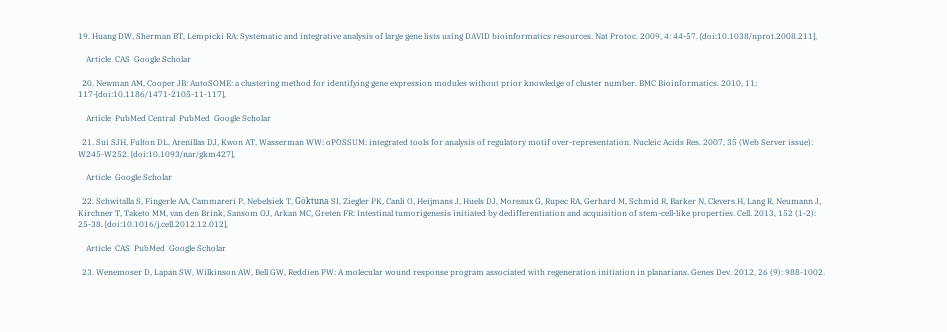19. Huang DW, Sherman BT, Lempicki RA: Systematic and integrative analysis of large gene lists using DAVID bioinformatics resources. Nat Protoc. 2009, 4: 44-57. [doi:10.1038/nprot.2008.211],

    Article  CAS  Google Scholar

  20. Newman AM, Cooper JB: AutoSOME: a clustering method for identifying gene expression modules without prior knowledge of cluster number. BMC Bioinformatics. 2010, 11: 117-[doi:10.1186/1471-2105-11-117],

    Article  PubMed Central  PubMed  Google Scholar

  21. Sui SJH, Fulton DL, Arenillas DJ, Kwon AT, Wasserman WW: oPOSSUM: integrated tools for analysis of regulatory motif over-representation. Nucleic Acids Res. 2007, 35 (Web Server issue): W245-W252. [doi:10.1093/nar/gkm427],

    Article  Google Scholar

  22. Schwitalla S, Fingerle AA, Cammareri P, Nebelsiek T, Göktuna SI, Ziegler PK, Canli O, Heijmans J, Huels DJ, Moreaux G, Rupec RA, Gerhard M, Schmid R, Barker N, Clevers H, Lang R, Neumann J, Kirchner T, Taketo MM, van den Brink, Sansom OJ, Arkan MC, Greten FR: Intestinal tumorigenesis initiated by dedifferentiation and acquisition of stem-cell-like properties. Cell. 2013, 152 (1-2): 25-38. [doi:10.1016/j.cell.2012.12.012],

    Article  CAS  PubMed  Google Scholar

  23. Wenemoser D, Lapan SW, Wilkinson AW, Bell GW, Reddien PW: A molecular wound response program associated with regeneration initiation in planarians. Genes Dev. 2012, 26 (9): 988-1002.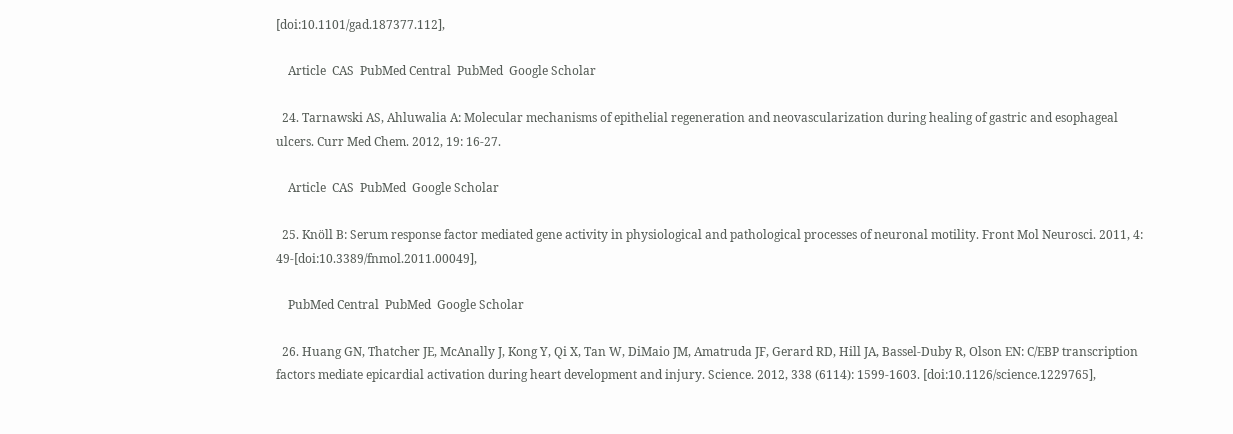[doi:10.1101/gad.187377.112],

    Article  CAS  PubMed Central  PubMed  Google Scholar

  24. Tarnawski AS, Ahluwalia A: Molecular mechanisms of epithelial regeneration and neovascularization during healing of gastric and esophageal ulcers. Curr Med Chem. 2012, 19: 16-27.

    Article  CAS  PubMed  Google Scholar

  25. Knöll B: Serum response factor mediated gene activity in physiological and pathological processes of neuronal motility. Front Mol Neurosci. 2011, 4: 49-[doi:10.3389/fnmol.2011.00049],

    PubMed Central  PubMed  Google Scholar

  26. Huang GN, Thatcher JE, McAnally J, Kong Y, Qi X, Tan W, DiMaio JM, Amatruda JF, Gerard RD, Hill JA, Bassel-Duby R, Olson EN: C/EBP transcription factors mediate epicardial activation during heart development and injury. Science. 2012, 338 (6114): 1599-1603. [doi:10.1126/science.1229765],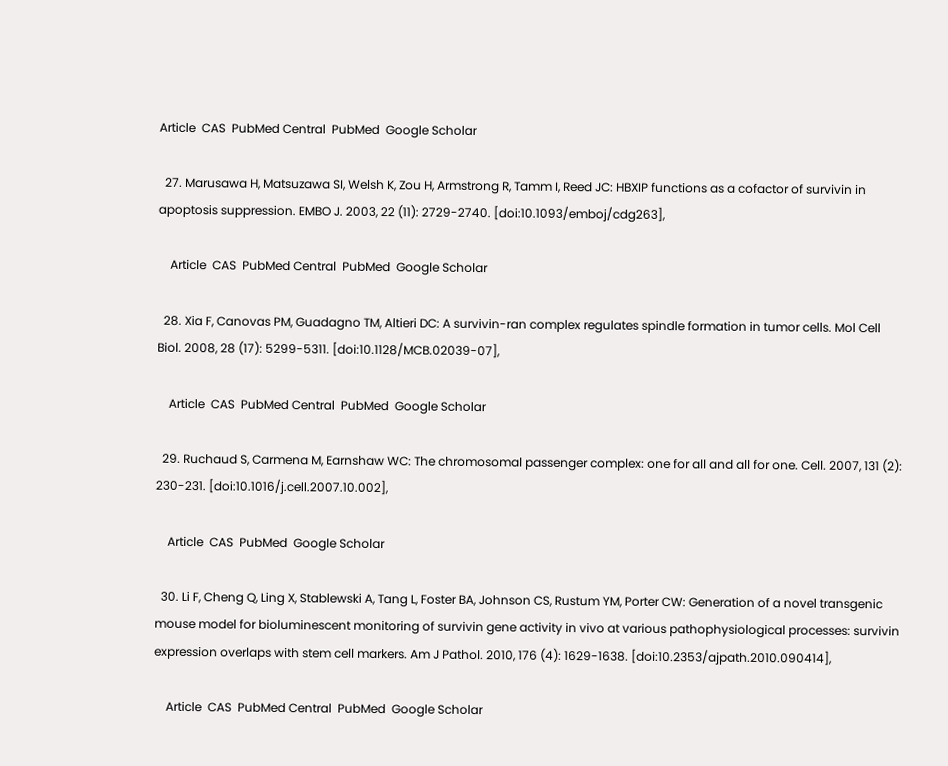Article  CAS  PubMed Central  PubMed  Google Scholar

  27. Marusawa H, Matsuzawa SI, Welsh K, Zou H, Armstrong R, Tamm I, Reed JC: HBXIP functions as a cofactor of survivin in apoptosis suppression. EMBO J. 2003, 22 (11): 2729-2740. [doi:10.1093/emboj/cdg263],

    Article  CAS  PubMed Central  PubMed  Google Scholar

  28. Xia F, Canovas PM, Guadagno TM, Altieri DC: A survivin-ran complex regulates spindle formation in tumor cells. Mol Cell Biol. 2008, 28 (17): 5299-5311. [doi:10.1128/MCB.02039-07],

    Article  CAS  PubMed Central  PubMed  Google Scholar

  29. Ruchaud S, Carmena M, Earnshaw WC: The chromosomal passenger complex: one for all and all for one. Cell. 2007, 131 (2): 230-231. [doi:10.1016/j.cell.2007.10.002],

    Article  CAS  PubMed  Google Scholar

  30. Li F, Cheng Q, Ling X, Stablewski A, Tang L, Foster BA, Johnson CS, Rustum YM, Porter CW: Generation of a novel transgenic mouse model for bioluminescent monitoring of survivin gene activity in vivo at various pathophysiological processes: survivin expression overlaps with stem cell markers. Am J Pathol. 2010, 176 (4): 1629-1638. [doi:10.2353/ajpath.2010.090414],

    Article  CAS  PubMed Central  PubMed  Google Scholar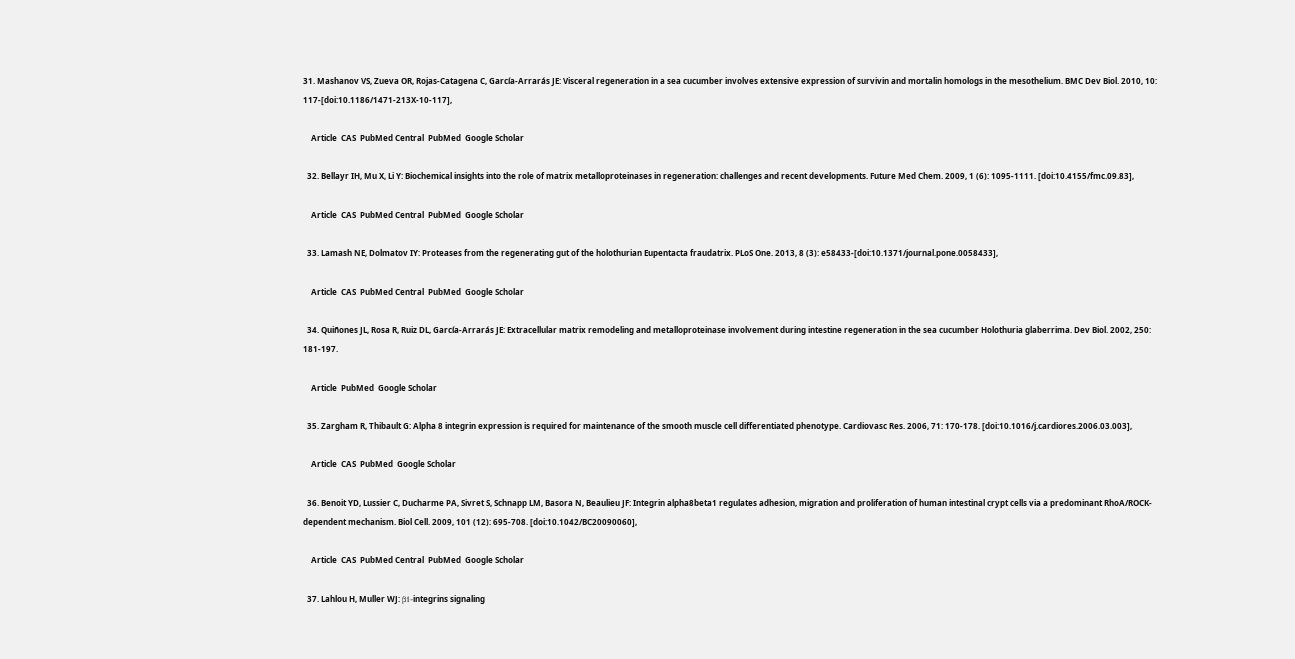31. Mashanov VS, Zueva OR, Rojas-Catagena C, García-Arrarás JE: Visceral regeneration in a sea cucumber involves extensive expression of survivin and mortalin homologs in the mesothelium. BMC Dev Biol. 2010, 10: 117-[doi:10.1186/1471-213X-10-117],

    Article  CAS  PubMed Central  PubMed  Google Scholar

  32. Bellayr IH, Mu X, Li Y: Biochemical insights into the role of matrix metalloproteinases in regeneration: challenges and recent developments. Future Med Chem. 2009, 1 (6): 1095-1111. [doi:10.4155/fmc.09.83],

    Article  CAS  PubMed Central  PubMed  Google Scholar

  33. Lamash NE, Dolmatov IY: Proteases from the regenerating gut of the holothurian Eupentacta fraudatrix. PLoS One. 2013, 8 (3): e58433-[doi:10.1371/journal.pone.0058433],

    Article  CAS  PubMed Central  PubMed  Google Scholar

  34. Quiñones JL, Rosa R, Ruiz DL, García-Arrarás JE: Extracellular matrix remodeling and metalloproteinase involvement during intestine regeneration in the sea cucumber Holothuria glaberrima. Dev Biol. 2002, 250: 181-197.

    Article  PubMed  Google Scholar

  35. Zargham R, Thibault G: Alpha 8 integrin expression is required for maintenance of the smooth muscle cell differentiated phenotype. Cardiovasc Res. 2006, 71: 170-178. [doi:10.1016/j.cardiores.2006.03.003],

    Article  CAS  PubMed  Google Scholar

  36. Benoit YD, Lussier C, Ducharme PA, Sivret S, Schnapp LM, Basora N, Beaulieu JF: Integrin alpha8beta1 regulates adhesion, migration and proliferation of human intestinal crypt cells via a predominant RhoA/ROCK-dependent mechanism. Biol Cell. 2009, 101 (12): 695-708. [doi:10.1042/BC20090060],

    Article  CAS  PubMed Central  PubMed  Google Scholar

  37. Lahlou H, Muller WJ: β1-integrins signaling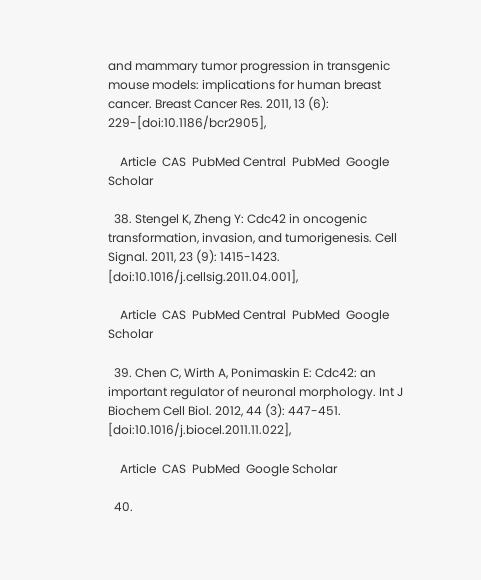and mammary tumor progression in transgenic mouse models: implications for human breast cancer. Breast Cancer Res. 2011, 13 (6): 229-[doi:10.1186/bcr2905],

    Article  CAS  PubMed Central  PubMed  Google Scholar

  38. Stengel K, Zheng Y: Cdc42 in oncogenic transformation, invasion, and tumorigenesis. Cell Signal. 2011, 23 (9): 1415-1423. [doi:10.1016/j.cellsig.2011.04.001],

    Article  CAS  PubMed Central  PubMed  Google Scholar

  39. Chen C, Wirth A, Ponimaskin E: Cdc42: an important regulator of neuronal morphology. Int J Biochem Cell Biol. 2012, 44 (3): 447-451. [doi:10.1016/j.biocel.2011.11.022],

    Article  CAS  PubMed  Google Scholar

  40.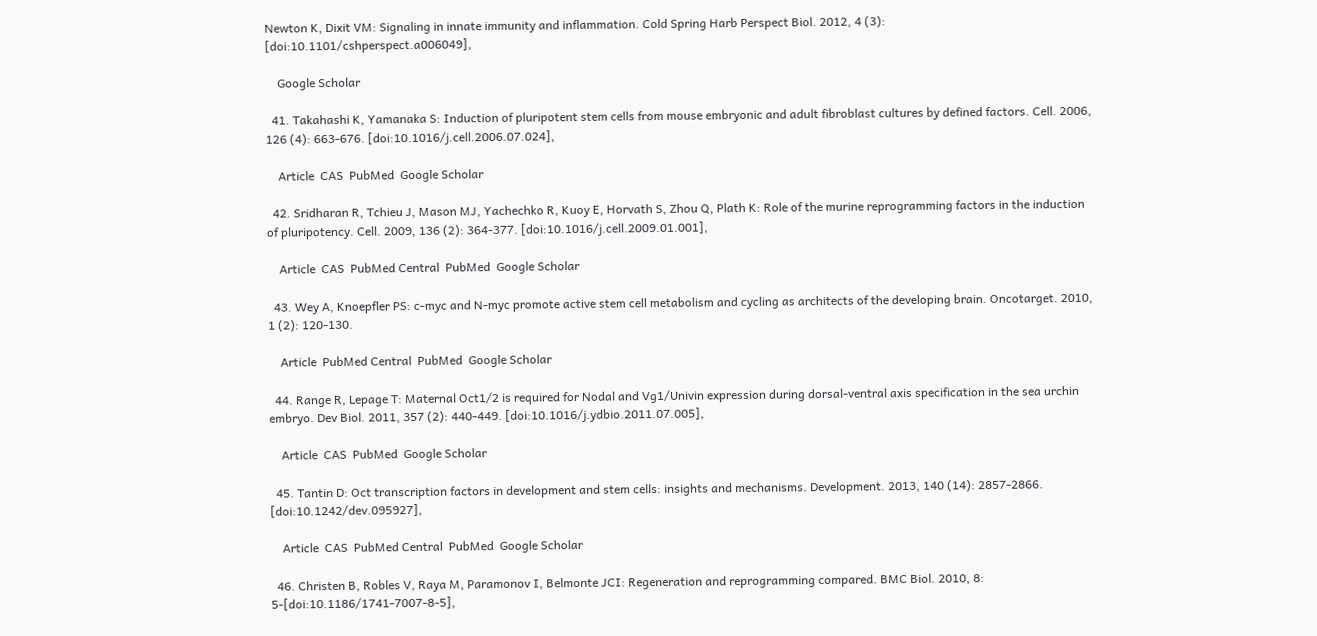Newton K, Dixit VM: Signaling in innate immunity and inflammation. Cold Spring Harb Perspect Biol. 2012, 4 (3): [doi:10.1101/cshperspect.a006049],

    Google Scholar

  41. Takahashi K, Yamanaka S: Induction of pluripotent stem cells from mouse embryonic and adult fibroblast cultures by defined factors. Cell. 2006, 126 (4): 663-676. [doi:10.1016/j.cell.2006.07.024],

    Article  CAS  PubMed  Google Scholar

  42. Sridharan R, Tchieu J, Mason MJ, Yachechko R, Kuoy E, Horvath S, Zhou Q, Plath K: Role of the murine reprogramming factors in the induction of pluripotency. Cell. 2009, 136 (2): 364-377. [doi:10.1016/j.cell.2009.01.001],

    Article  CAS  PubMed Central  PubMed  Google Scholar

  43. Wey A, Knoepfler PS: c-myc and N-myc promote active stem cell metabolism and cycling as architects of the developing brain. Oncotarget. 2010, 1 (2): 120-130.

    Article  PubMed Central  PubMed  Google Scholar

  44. Range R, Lepage T: Maternal Oct1/2 is required for Nodal and Vg1/Univin expression during dorsal-ventral axis specification in the sea urchin embryo. Dev Biol. 2011, 357 (2): 440-449. [doi:10.1016/j.ydbio.2011.07.005],

    Article  CAS  PubMed  Google Scholar

  45. Tantin D: Oct transcription factors in development and stem cells: insights and mechanisms. Development. 2013, 140 (14): 2857-2866. [doi:10.1242/dev.095927],

    Article  CAS  PubMed Central  PubMed  Google Scholar

  46. Christen B, Robles V, Raya M, Paramonov I, Belmonte JCI: Regeneration and reprogramming compared. BMC Biol. 2010, 8: 5-[doi:10.1186/1741-7007-8-5],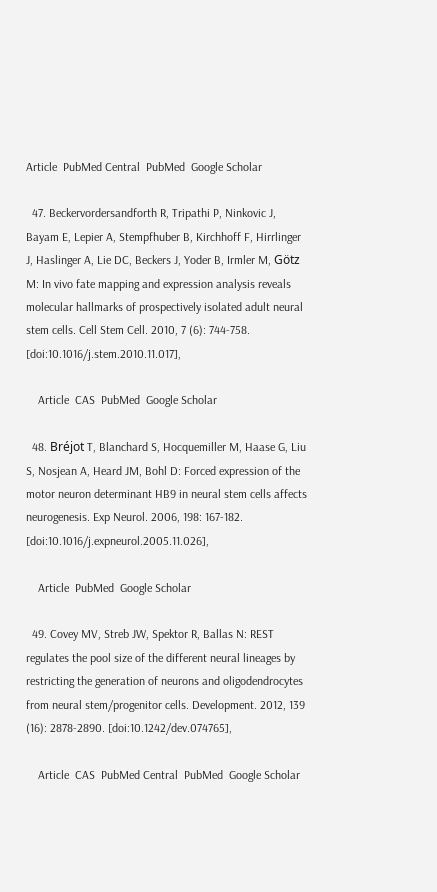Article  PubMed Central  PubMed  Google Scholar

  47. Beckervordersandforth R, Tripathi P, Ninkovic J, Bayam E, Lepier A, Stempfhuber B, Kirchhoff F, Hirrlinger J, Haslinger A, Lie DC, Beckers J, Yoder B, Irmler M, Götz M: In vivo fate mapping and expression analysis reveals molecular hallmarks of prospectively isolated adult neural stem cells. Cell Stem Cell. 2010, 7 (6): 744-758. [doi:10.1016/j.stem.2010.11.017],

    Article  CAS  PubMed  Google Scholar

  48. Bréjot T, Blanchard S, Hocquemiller M, Haase G, Liu S, Nosjean A, Heard JM, Bohl D: Forced expression of the motor neuron determinant HB9 in neural stem cells affects neurogenesis. Exp Neurol. 2006, 198: 167-182. [doi:10.1016/j.expneurol.2005.11.026],

    Article  PubMed  Google Scholar

  49. Covey MV, Streb JW, Spektor R, Ballas N: REST regulates the pool size of the different neural lineages by restricting the generation of neurons and oligodendrocytes from neural stem/progenitor cells. Development. 2012, 139 (16): 2878-2890. [doi:10.1242/dev.074765],

    Article  CAS  PubMed Central  PubMed  Google Scholar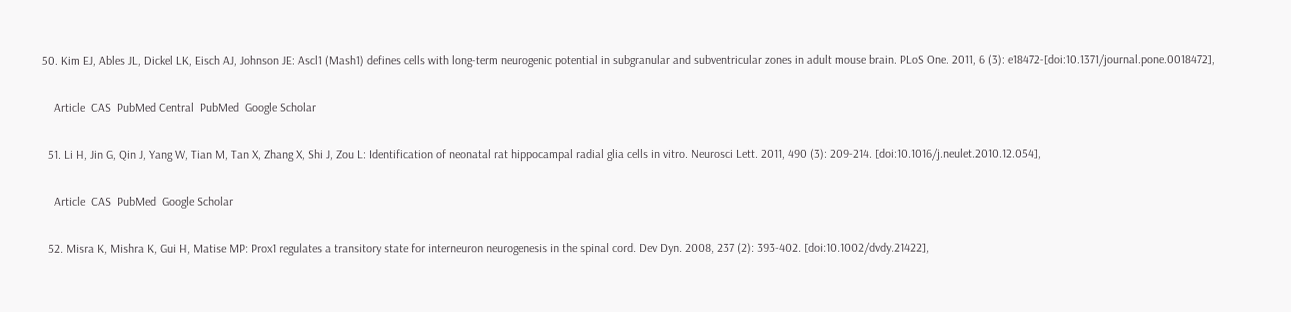50. Kim EJ, Ables JL, Dickel LK, Eisch AJ, Johnson JE: Ascl1 (Mash1) defines cells with long-term neurogenic potential in subgranular and subventricular zones in adult mouse brain. PLoS One. 2011, 6 (3): e18472-[doi:10.1371/journal.pone.0018472],

    Article  CAS  PubMed Central  PubMed  Google Scholar

  51. Li H, Jin G, Qin J, Yang W, Tian M, Tan X, Zhang X, Shi J, Zou L: Identification of neonatal rat hippocampal radial glia cells in vitro. Neurosci Lett. 2011, 490 (3): 209-214. [doi:10.1016/j.neulet.2010.12.054],

    Article  CAS  PubMed  Google Scholar

  52. Misra K, Mishra K, Gui H, Matise MP: Prox1 regulates a transitory state for interneuron neurogenesis in the spinal cord. Dev Dyn. 2008, 237 (2): 393-402. [doi:10.1002/dvdy.21422],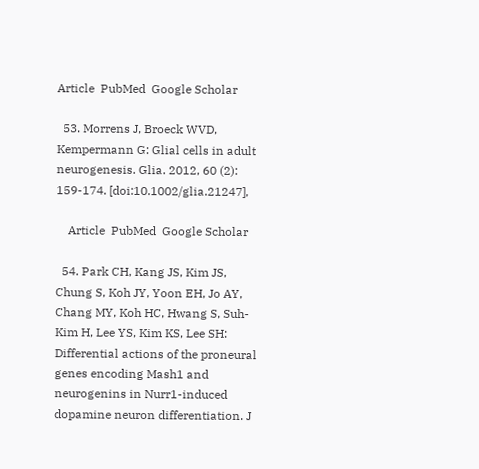Article  PubMed  Google Scholar

  53. Morrens J, Broeck WVD, Kempermann G: Glial cells in adult neurogenesis. Glia. 2012, 60 (2): 159-174. [doi:10.1002/glia.21247],

    Article  PubMed  Google Scholar

  54. Park CH, Kang JS, Kim JS, Chung S, Koh JY, Yoon EH, Jo AY, Chang MY, Koh HC, Hwang S, Suh-Kim H, Lee YS, Kim KS, Lee SH: Differential actions of the proneural genes encoding Mash1 and neurogenins in Nurr1-induced dopamine neuron differentiation. J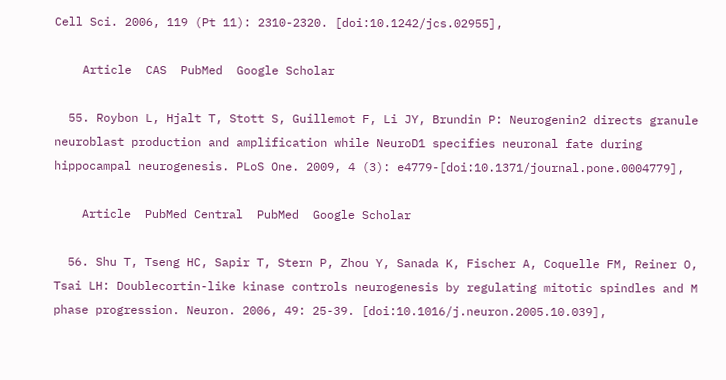Cell Sci. 2006, 119 (Pt 11): 2310-2320. [doi:10.1242/jcs.02955],

    Article  CAS  PubMed  Google Scholar

  55. Roybon L, Hjalt T, Stott S, Guillemot F, Li JY, Brundin P: Neurogenin2 directs granule neuroblast production and amplification while NeuroD1 specifies neuronal fate during hippocampal neurogenesis. PLoS One. 2009, 4 (3): e4779-[doi:10.1371/journal.pone.0004779],

    Article  PubMed Central  PubMed  Google Scholar

  56. Shu T, Tseng HC, Sapir T, Stern P, Zhou Y, Sanada K, Fischer A, Coquelle FM, Reiner O, Tsai LH: Doublecortin-like kinase controls neurogenesis by regulating mitotic spindles and M phase progression. Neuron. 2006, 49: 25-39. [doi:10.1016/j.neuron.2005.10.039],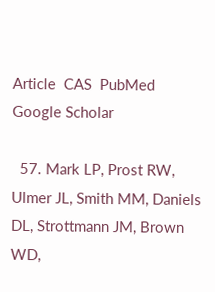Article  CAS  PubMed  Google Scholar

  57. Mark LP, Prost RW, Ulmer JL, Smith MM, Daniels DL, Strottmann JM, Brown WD,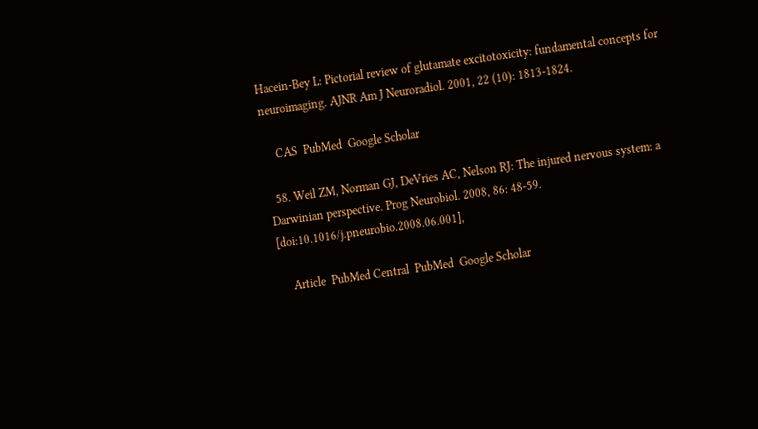Hacein-Bey L: Pictorial review of glutamate excitotoxicity: fundamental concepts for neuroimaging. AJNR Am J Neuroradiol. 2001, 22 (10): 1813-1824.

    CAS  PubMed  Google Scholar

  58. Weil ZM, Norman GJ, DeVries AC, Nelson RJ: The injured nervous system: a Darwinian perspective. Prog Neurobiol. 2008, 86: 48-59. [doi:10.1016/j.pneurobio.2008.06.001],

    Article  PubMed Central  PubMed  Google Scholar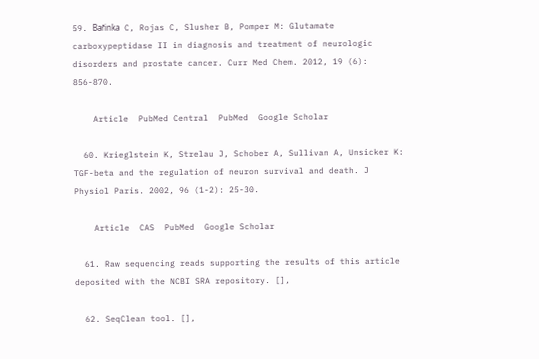59. Bar̆inka C, Rojas C, Slusher B, Pomper M: Glutamate carboxypeptidase II in diagnosis and treatment of neurologic disorders and prostate cancer. Curr Med Chem. 2012, 19 (6): 856-870.

    Article  PubMed Central  PubMed  Google Scholar

  60. Krieglstein K, Strelau J, Schober A, Sullivan A, Unsicker K: TGF-beta and the regulation of neuron survival and death. J Physiol Paris. 2002, 96 (1-2): 25-30.

    Article  CAS  PubMed  Google Scholar

  61. Raw sequencing reads supporting the results of this article deposited with the NCBI SRA repository. [],

  62. SeqClean tool. [],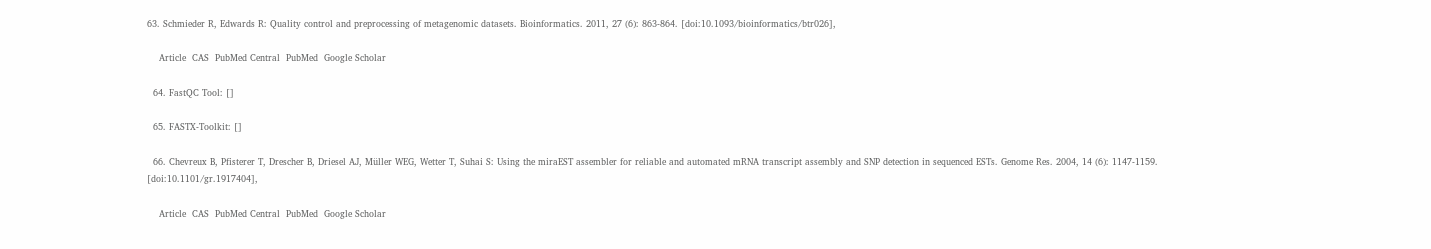63. Schmieder R, Edwards R: Quality control and preprocessing of metagenomic datasets. Bioinformatics. 2011, 27 (6): 863-864. [doi:10.1093/bioinformatics/btr026],

    Article  CAS  PubMed Central  PubMed  Google Scholar

  64. FastQC Tool: []

  65. FASTX-Toolkit: []

  66. Chevreux B, Pfisterer T, Drescher B, Driesel AJ, Müller WEG, Wetter T, Suhai S: Using the miraEST assembler for reliable and automated mRNA transcript assembly and SNP detection in sequenced ESTs. Genome Res. 2004, 14 (6): 1147-1159. [doi:10.1101/gr.1917404],

    Article  CAS  PubMed Central  PubMed  Google Scholar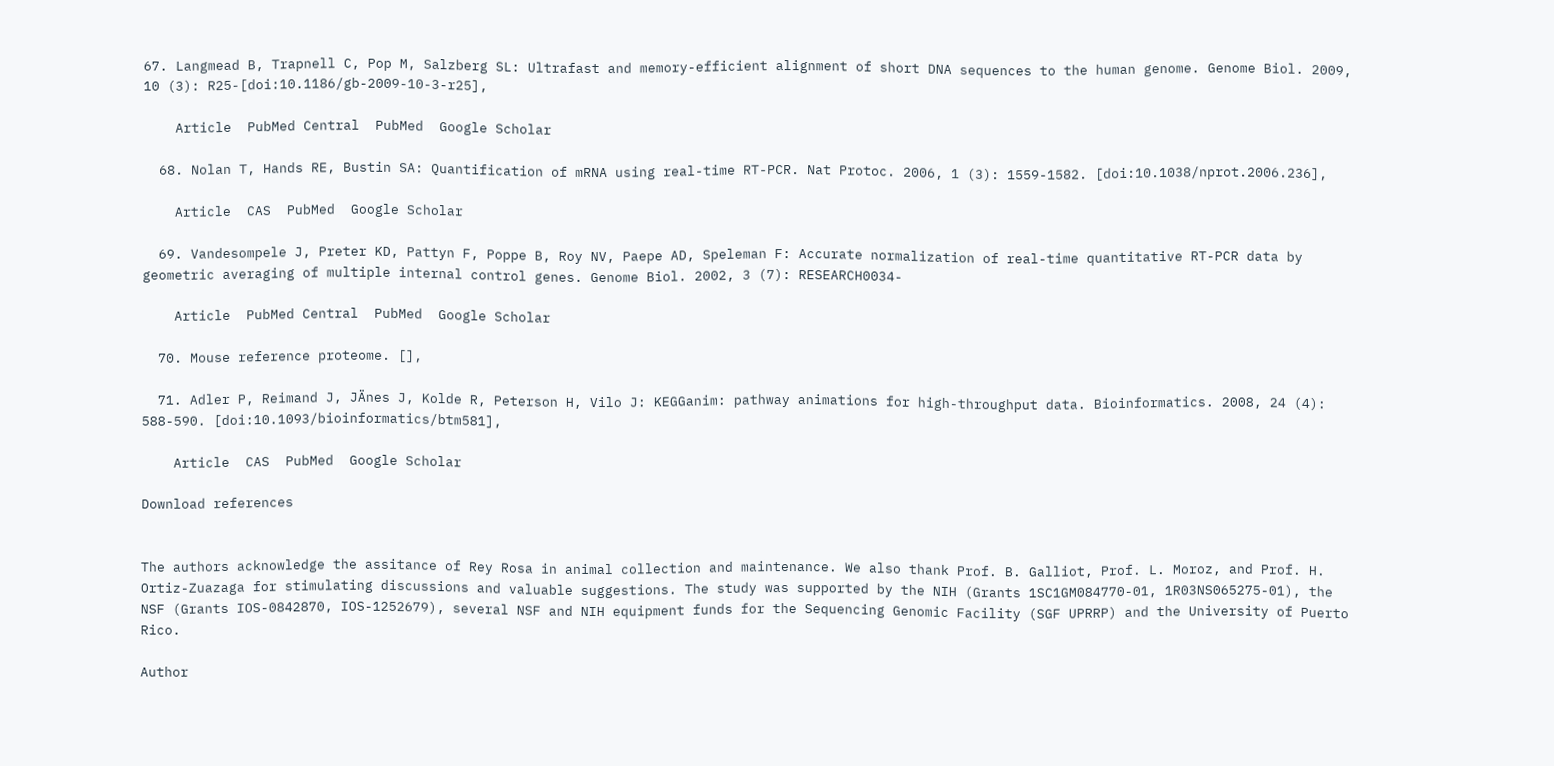67. Langmead B, Trapnell C, Pop M, Salzberg SL: Ultrafast and memory-efficient alignment of short DNA sequences to the human genome. Genome Biol. 2009, 10 (3): R25-[doi:10.1186/gb-2009-10-3-r25],

    Article  PubMed Central  PubMed  Google Scholar

  68. Nolan T, Hands RE, Bustin SA: Quantification of mRNA using real-time RT-PCR. Nat Protoc. 2006, 1 (3): 1559-1582. [doi:10.1038/nprot.2006.236],

    Article  CAS  PubMed  Google Scholar

  69. Vandesompele J, Preter KD, Pattyn F, Poppe B, Roy NV, Paepe AD, Speleman F: Accurate normalization of real-time quantitative RT-PCR data by geometric averaging of multiple internal control genes. Genome Biol. 2002, 3 (7): RESEARCH0034-

    Article  PubMed Central  PubMed  Google Scholar

  70. Mouse reference proteome. [],

  71. Adler P, Reimand J, JÄnes J, Kolde R, Peterson H, Vilo J: KEGGanim: pathway animations for high-throughput data. Bioinformatics. 2008, 24 (4): 588-590. [doi:10.1093/bioinformatics/btm581],

    Article  CAS  PubMed  Google Scholar

Download references


The authors acknowledge the assitance of Rey Rosa in animal collection and maintenance. We also thank Prof. B. Galliot, Prof. L. Moroz, and Prof. H. Ortiz-Zuazaga for stimulating discussions and valuable suggestions. The study was supported by the NIH (Grants 1SC1GM084770-01, 1R03NS065275-01), the NSF (Grants IOS-0842870, IOS-1252679), several NSF and NIH equipment funds for the Sequencing Genomic Facility (SGF UPRRP) and the University of Puerto Rico.

Author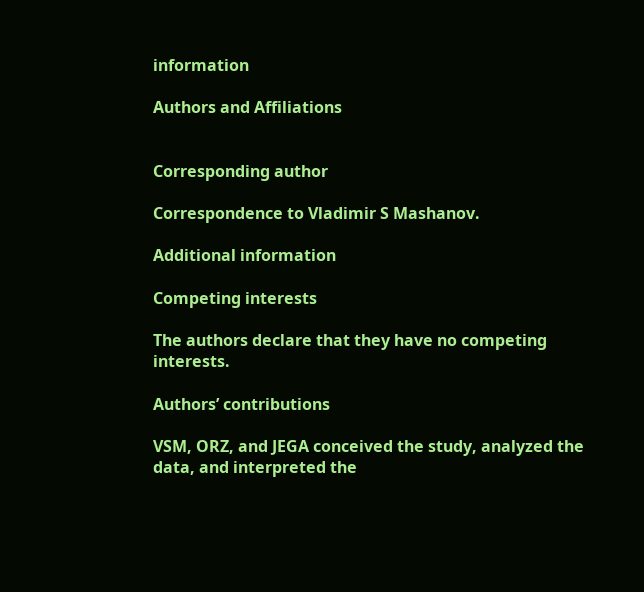information

Authors and Affiliations


Corresponding author

Correspondence to Vladimir S Mashanov.

Additional information

Competing interests

The authors declare that they have no competing interests.

Authors’ contributions

VSM, ORZ, and JEGA conceived the study, analyzed the data, and interpreted the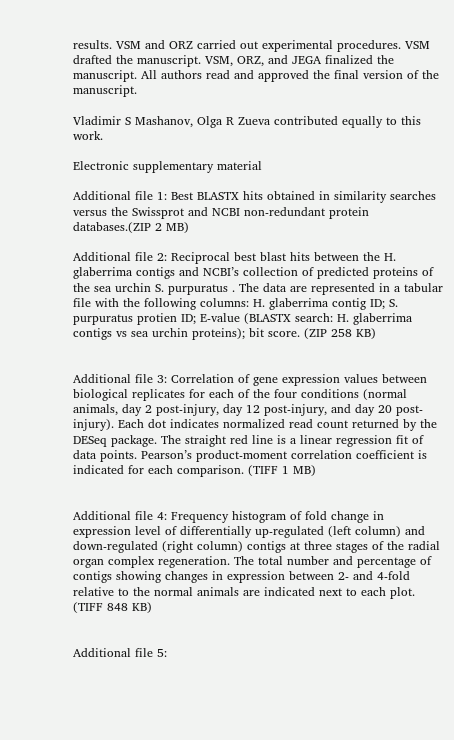results. VSM and ORZ carried out experimental procedures. VSM drafted the manuscript. VSM, ORZ, and JEGA finalized the manuscript. All authors read and approved the final version of the manuscript.

Vladimir S Mashanov, Olga R Zueva contributed equally to this work.

Electronic supplementary material

Additional file 1: Best BLASTX hits obtained in similarity searches versus the Swissprot and NCBI non-redundant protein databases.(ZIP 2 MB)

Additional file 2: Reciprocal best blast hits between the H. glaberrima contigs and NCBI’s collection of predicted proteins of the sea urchin S. purpuratus . The data are represented in a tabular file with the following columns: H. glaberrima contig ID; S. purpuratus protien ID; E-value (BLASTX search: H. glaberrima contigs vs sea urchin proteins); bit score. (ZIP 258 KB)


Additional file 3: Correlation of gene expression values between biological replicates for each of the four conditions (normal animals, day 2 post-injury, day 12 post-injury, and day 20 post-injury). Each dot indicates normalized read count returned by the DESeq package. The straight red line is a linear regression fit of data points. Pearson’s product-moment correlation coefficient is indicated for each comparison. (TIFF 1 MB)


Additional file 4: Frequency histogram of fold change in expression level of differentially up-regulated (left column) and down-regulated (right column) contigs at three stages of the radial organ complex regeneration. The total number and percentage of contigs showing changes in expression between 2- and 4-fold relative to the normal animals are indicated next to each plot. (TIFF 848 KB)


Additional file 5: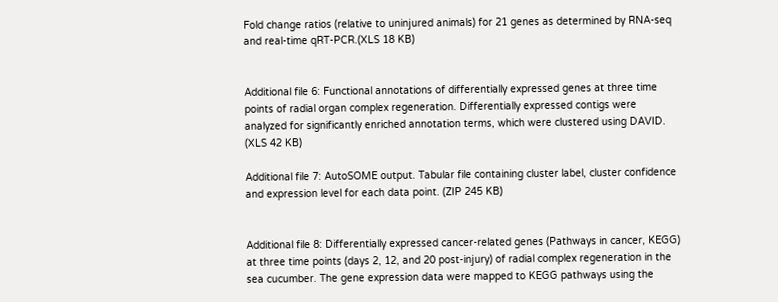Fold change ratios (relative to uninjured animals) for 21 genes as determined by RNA-seq and real-time qRT-PCR.(XLS 18 KB)


Additional file 6: Functional annotations of differentially expressed genes at three time points of radial organ complex regeneration. Differentially expressed contigs were analyzed for significantly enriched annotation terms, which were clustered using DAVID. (XLS 42 KB)

Additional file 7: AutoSOME output. Tabular file containing cluster label, cluster confidence and expression level for each data point. (ZIP 245 KB)


Additional file 8: Differentially expressed cancer-related genes (Pathways in cancer, KEGG) at three time points (days 2, 12, and 20 post-injury) of radial complex regeneration in the sea cucumber. The gene expression data were mapped to KEGG pathways using the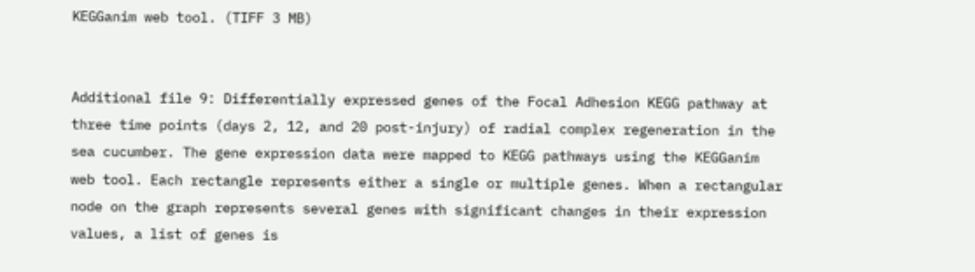KEGGanim web tool. (TIFF 3 MB)


Additional file 9: Differentially expressed genes of the Focal Adhesion KEGG pathway at three time points (days 2, 12, and 20 post-injury) of radial complex regeneration in the sea cucumber. The gene expression data were mapped to KEGG pathways using the KEGGanim web tool. Each rectangle represents either a single or multiple genes. When a rectangular node on the graph represents several genes with significant changes in their expression values, a list of genes is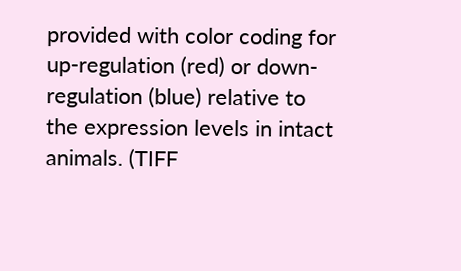provided with color coding for up-regulation (red) or down-regulation (blue) relative to the expression levels in intact animals. (TIFF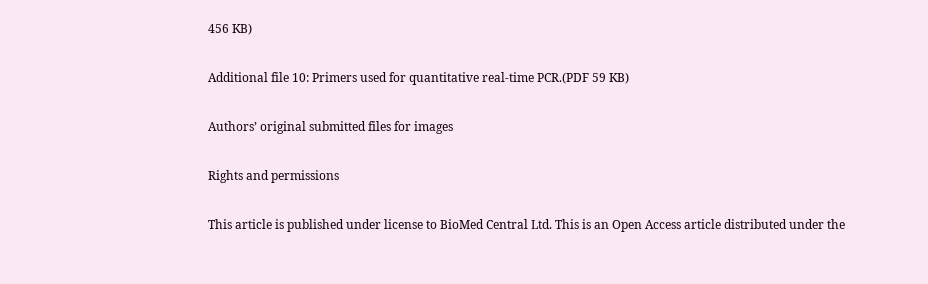456 KB)

Additional file 10: Primers used for quantitative real-time PCR.(PDF 59 KB)

Authors’ original submitted files for images

Rights and permissions

This article is published under license to BioMed Central Ltd. This is an Open Access article distributed under the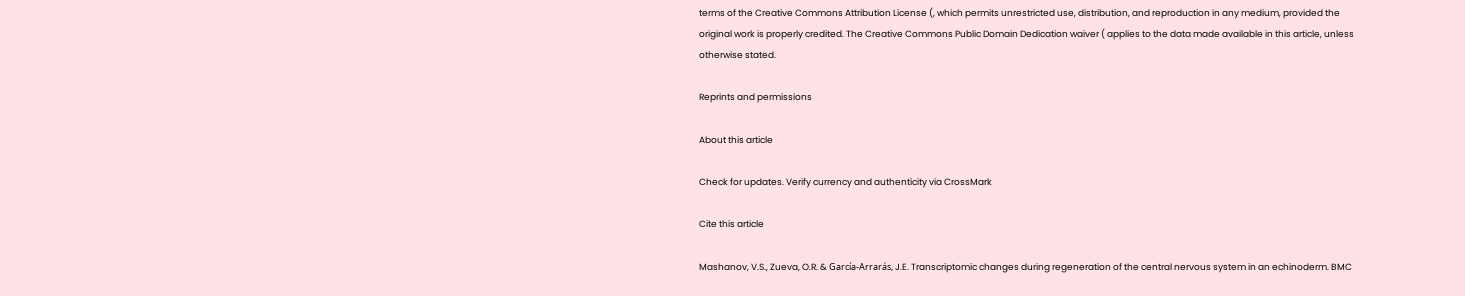terms of the Creative Commons Attribution License (, which permits unrestricted use, distribution, and reproduction in any medium, provided the original work is properly credited. The Creative Commons Public Domain Dedication waiver ( applies to the data made available in this article, unless otherwise stated.

Reprints and permissions

About this article

Check for updates. Verify currency and authenticity via CrossMark

Cite this article

Mashanov, V.S., Zueva, O.R. & García-Arrarás, J.E. Transcriptomic changes during regeneration of the central nervous system in an echinoderm. BMC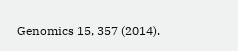Genomics 15, 357 (2014).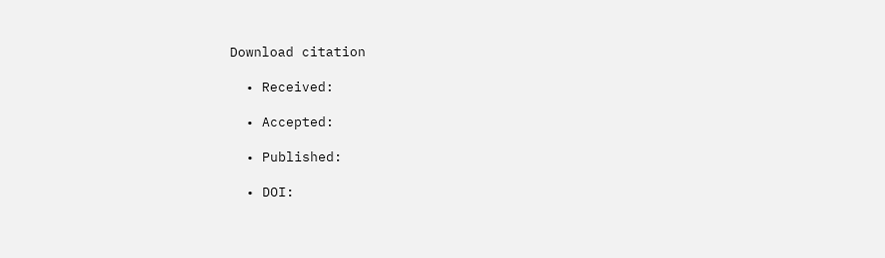Download citation

  • Received:

  • Accepted:

  • Published:

  • DOI: